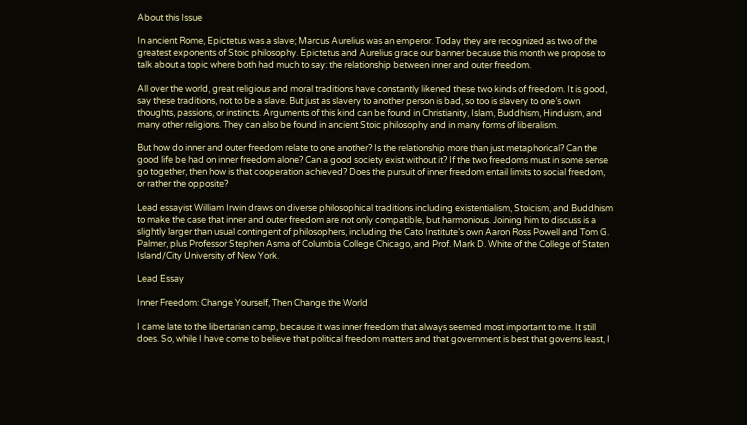About this Issue

In ancient Rome, Epictetus was a slave; Marcus Aurelius was an emperor. Today they are recognized as two of the greatest exponents of Stoic philosophy. Epictetus and Aurelius grace our banner because this month we propose to talk about a topic where both had much to say: the relationship between inner and outer freedom.

All over the world, great religious and moral traditions have constantly likened these two kinds of freedom. It is good, say these traditions, not to be a slave. But just as slavery to another person is bad, so too is slavery to one’s own thoughts, passions, or instincts. Arguments of this kind can be found in Christianity, Islam, Buddhism, Hinduism, and many other religions. They can also be found in ancient Stoic philosophy and in many forms of liberalism.

But how do inner and outer freedom relate to one another? Is the relationship more than just metaphorical? Can the good life be had on inner freedom alone? Can a good society exist without it? If the two freedoms must in some sense go together, then how is that cooperation achieved? Does the pursuit of inner freedom entail limits to social freedom, or rather the opposite?

Lead essayist William Irwin draws on diverse philosophical traditions including existentialism, Stoicism, and Buddhism to make the case that inner and outer freedom are not only compatible, but harmonious. Joining him to discuss is a slightly larger than usual contingent of philosophers, including the Cato Institute’s own Aaron Ross Powell and Tom G. Palmer, plus Professor Stephen Asma of Columbia College Chicago, and Prof. Mark D. White of the College of Staten Island/City University of New York.

Lead Essay

Inner Freedom: Change Yourself, Then Change the World

I came late to the libertarian camp, because it was inner freedom that always seemed most important to me. It still does. So, while I have come to believe that political freedom matters and that government is best that governs least, I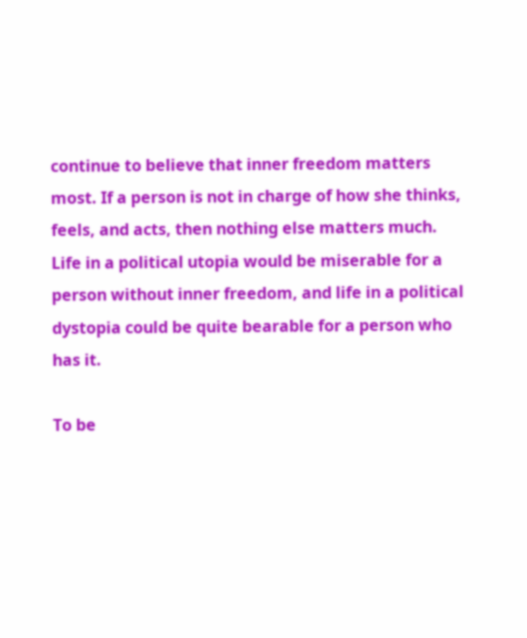continue to believe that inner freedom matters most. If a person is not in charge of how she thinks, feels, and acts, then nothing else matters much. Life in a political utopia would be miserable for a person without inner freedom, and life in a political dystopia could be quite bearable for a person who has it.

To be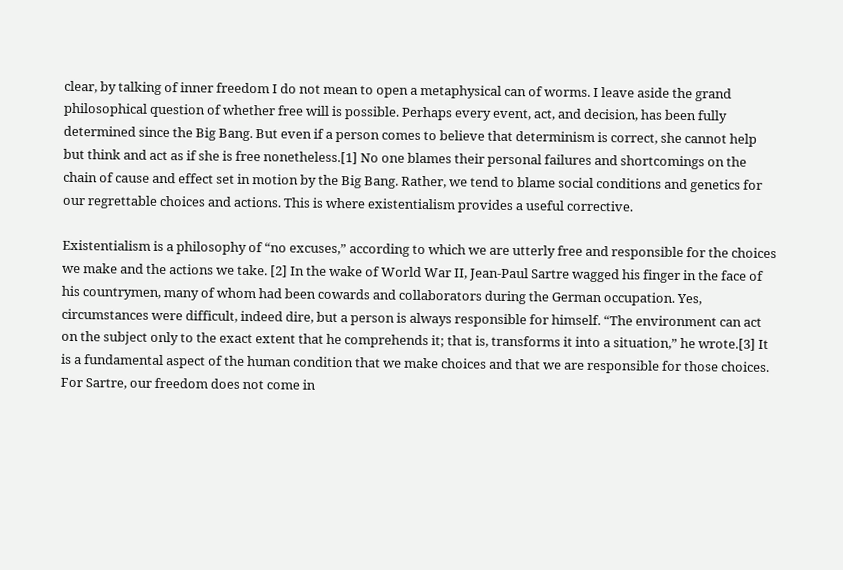clear, by talking of inner freedom I do not mean to open a metaphysical can of worms. I leave aside the grand philosophical question of whether free will is possible. Perhaps every event, act, and decision, has been fully determined since the Big Bang. But even if a person comes to believe that determinism is correct, she cannot help but think and act as if she is free nonetheless.[1] No one blames their personal failures and shortcomings on the chain of cause and effect set in motion by the Big Bang. Rather, we tend to blame social conditions and genetics for our regrettable choices and actions. This is where existentialism provides a useful corrective.

Existentialism is a philosophy of “no excuses,” according to which we are utterly free and responsible for the choices we make and the actions we take. [2] In the wake of World War II, Jean-Paul Sartre wagged his finger in the face of his countrymen, many of whom had been cowards and collaborators during the German occupation. Yes, circumstances were difficult, indeed dire, but a person is always responsible for himself. “The environment can act on the subject only to the exact extent that he comprehends it; that is, transforms it into a situation,” he wrote.[3] It is a fundamental aspect of the human condition that we make choices and that we are responsible for those choices. For Sartre, our freedom does not come in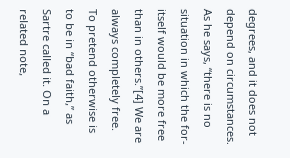degrees, and it does not depend on circumstances. As he says, “there is no situation in which the for-itself would be more free than in others.”[4] We are always completely free. To pretend otherwise is to be in “bad faith,” as Sartre called it. On a related note,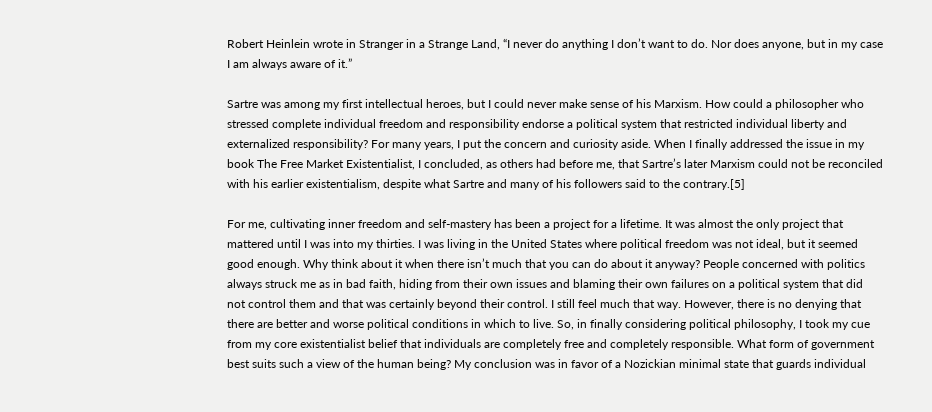Robert Heinlein wrote in Stranger in a Strange Land, “I never do anything I don’t want to do. Nor does anyone, but in my case I am always aware of it.”

Sartre was among my first intellectual heroes, but I could never make sense of his Marxism. How could a philosopher who stressed complete individual freedom and responsibility endorse a political system that restricted individual liberty and externalized responsibility? For many years, I put the concern and curiosity aside. When I finally addressed the issue in my book The Free Market Existentialist, I concluded, as others had before me, that Sartre’s later Marxism could not be reconciled with his earlier existentialism, despite what Sartre and many of his followers said to the contrary.[5]

For me, cultivating inner freedom and self-mastery has been a project for a lifetime. It was almost the only project that mattered until I was into my thirties. I was living in the United States where political freedom was not ideal, but it seemed good enough. Why think about it when there isn’t much that you can do about it anyway? People concerned with politics always struck me as in bad faith, hiding from their own issues and blaming their own failures on a political system that did not control them and that was certainly beyond their control. I still feel much that way. However, there is no denying that there are better and worse political conditions in which to live. So, in finally considering political philosophy, I took my cue from my core existentialist belief that individuals are completely free and completely responsible. What form of government best suits such a view of the human being? My conclusion was in favor of a Nozickian minimal state that guards individual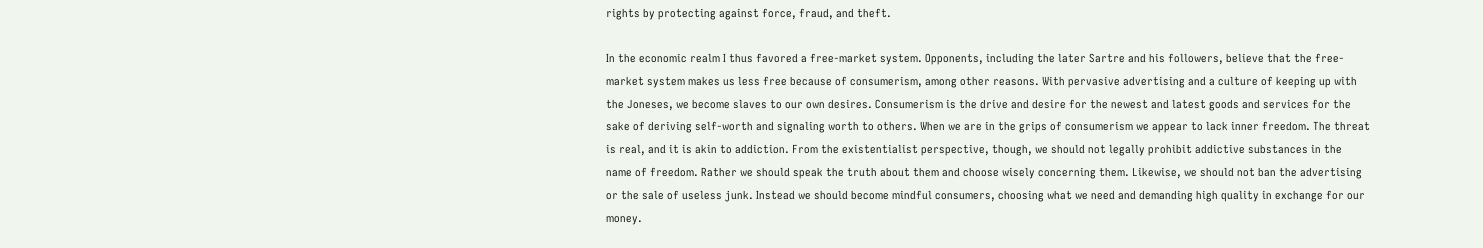rights by protecting against force, fraud, and theft.

In the economic realm I thus favored a free-market system. Opponents, including the later Sartre and his followers, believe that the free-market system makes us less free because of consumerism, among other reasons. With pervasive advertising and a culture of keeping up with the Joneses, we become slaves to our own desires. Consumerism is the drive and desire for the newest and latest goods and services for the sake of deriving self-worth and signaling worth to others. When we are in the grips of consumerism we appear to lack inner freedom. The threat is real, and it is akin to addiction. From the existentialist perspective, though, we should not legally prohibit addictive substances in the name of freedom. Rather we should speak the truth about them and choose wisely concerning them. Likewise, we should not ban the advertising or the sale of useless junk. Instead we should become mindful consumers, choosing what we need and demanding high quality in exchange for our money.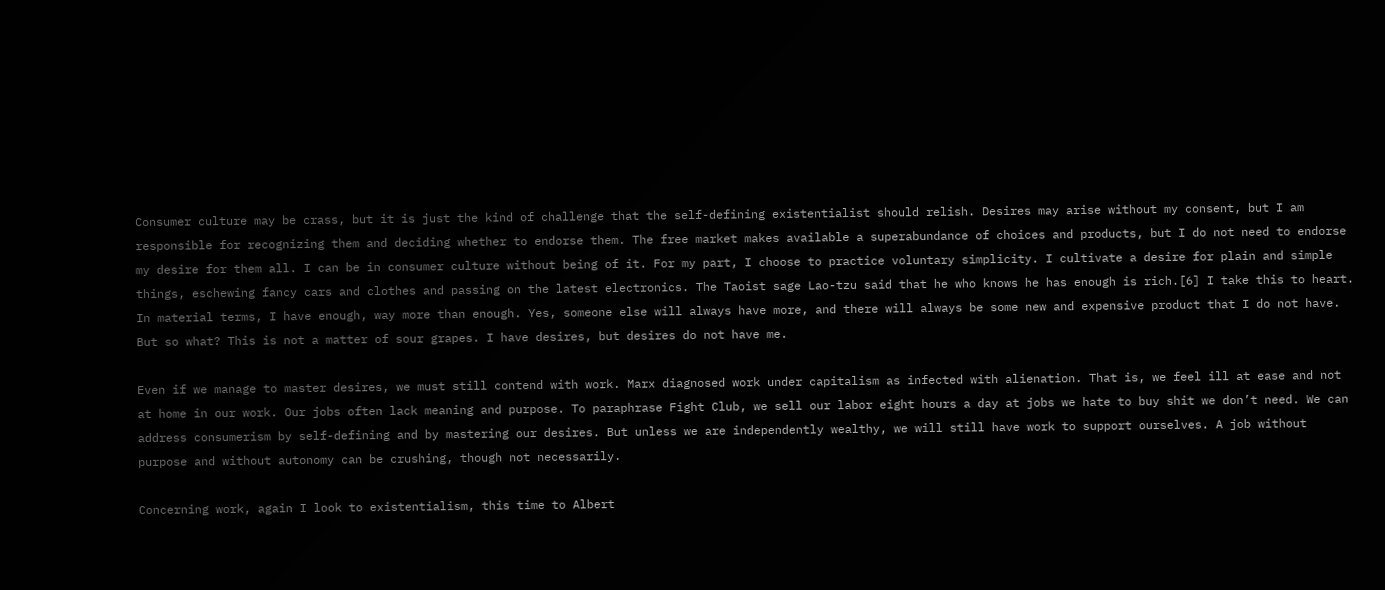Consumer culture may be crass, but it is just the kind of challenge that the self-defining existentialist should relish. Desires may arise without my consent, but I am responsible for recognizing them and deciding whether to endorse them. The free market makes available a superabundance of choices and products, but I do not need to endorse my desire for them all. I can be in consumer culture without being of it. For my part, I choose to practice voluntary simplicity. I cultivate a desire for plain and simple things, eschewing fancy cars and clothes and passing on the latest electronics. The Taoist sage Lao-tzu said that he who knows he has enough is rich.[6] I take this to heart. In material terms, I have enough, way more than enough. Yes, someone else will always have more, and there will always be some new and expensive product that I do not have. But so what? This is not a matter of sour grapes. I have desires, but desires do not have me.

Even if we manage to master desires, we must still contend with work. Marx diagnosed work under capitalism as infected with alienation. That is, we feel ill at ease and not at home in our work. Our jobs often lack meaning and purpose. To paraphrase Fight Club, we sell our labor eight hours a day at jobs we hate to buy shit we don’t need. We can address consumerism by self-defining and by mastering our desires. But unless we are independently wealthy, we will still have work to support ourselves. A job without purpose and without autonomy can be crushing, though not necessarily.

Concerning work, again I look to existentialism, this time to Albert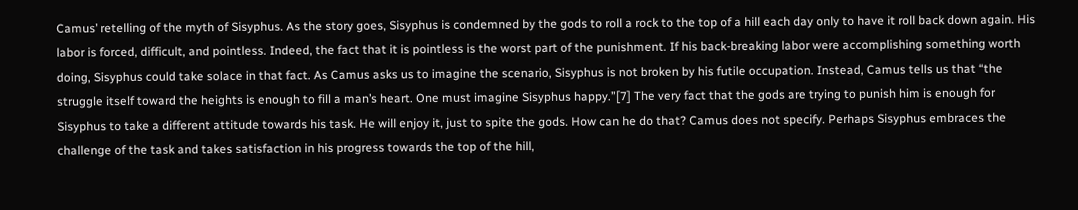Camus’ retelling of the myth of Sisyphus. As the story goes, Sisyphus is condemned by the gods to roll a rock to the top of a hill each day only to have it roll back down again. His labor is forced, difficult, and pointless. Indeed, the fact that it is pointless is the worst part of the punishment. If his back-breaking labor were accomplishing something worth doing, Sisyphus could take solace in that fact. As Camus asks us to imagine the scenario, Sisyphus is not broken by his futile occupation. Instead, Camus tells us that “the struggle itself toward the heights is enough to fill a man’s heart. One must imagine Sisyphus happy.”[7] The very fact that the gods are trying to punish him is enough for Sisyphus to take a different attitude towards his task. He will enjoy it, just to spite the gods. How can he do that? Camus does not specify. Perhaps Sisyphus embraces the challenge of the task and takes satisfaction in his progress towards the top of the hill,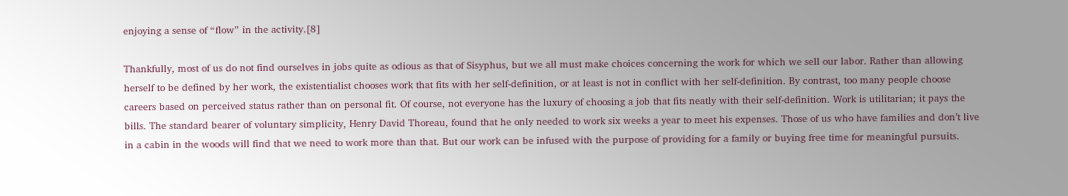enjoying a sense of “flow” in the activity.[8]

Thankfully, most of us do not find ourselves in jobs quite as odious as that of Sisyphus, but we all must make choices concerning the work for which we sell our labor. Rather than allowing herself to be defined by her work, the existentialist chooses work that fits with her self-definition, or at least is not in conflict with her self-definition. By contrast, too many people choose careers based on perceived status rather than on personal fit. Of course, not everyone has the luxury of choosing a job that fits neatly with their self-definition. Work is utilitarian; it pays the bills. The standard bearer of voluntary simplicity, Henry David Thoreau, found that he only needed to work six weeks a year to meet his expenses. Those of us who have families and don’t live in a cabin in the woods will find that we need to work more than that. But our work can be infused with the purpose of providing for a family or buying free time for meaningful pursuits.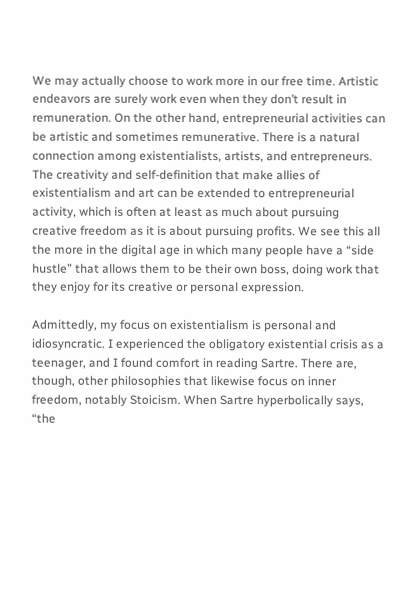We may actually choose to work more in our free time. Artistic endeavors are surely work even when they don’t result in remuneration. On the other hand, entrepreneurial activities can be artistic and sometimes remunerative. There is a natural connection among existentialists, artists, and entrepreneurs. The creativity and self-definition that make allies of existentialism and art can be extended to entrepreneurial activity, which is often at least as much about pursuing creative freedom as it is about pursuing profits. We see this all the more in the digital age in which many people have a “side hustle” that allows them to be their own boss, doing work that they enjoy for its creative or personal expression.

Admittedly, my focus on existentialism is personal and idiosyncratic. I experienced the obligatory existential crisis as a teenager, and I found comfort in reading Sartre. There are, though, other philosophies that likewise focus on inner freedom, notably Stoicism. When Sartre hyperbolically says, “the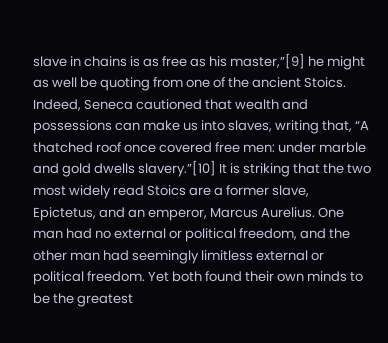slave in chains is as free as his master,”[9] he might as well be quoting from one of the ancient Stoics. Indeed, Seneca cautioned that wealth and possessions can make us into slaves, writing that, “A thatched roof once covered free men: under marble and gold dwells slavery.”[10] It is striking that the two most widely read Stoics are a former slave, Epictetus, and an emperor, Marcus Aurelius. One man had no external or political freedom, and the other man had seemingly limitless external or political freedom. Yet both found their own minds to be the greatest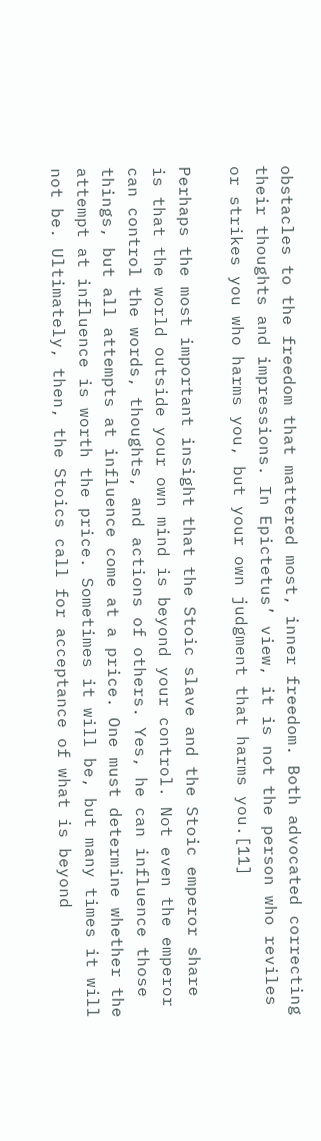obstacles to the freedom that mattered most, inner freedom. Both advocated correcting their thoughts and impressions. In Epictetus’ view, it is not the person who reviles or strikes you who harms you, but your own judgment that harms you.[11]

Perhaps the most important insight that the Stoic slave and the Stoic emperor share is that the world outside your own mind is beyond your control. Not even the emperor can control the words, thoughts, and actions of others. Yes, he can influence those things, but all attempts at influence come at a price. One must determine whether the attempt at influence is worth the price. Sometimes it will be, but many times it will not be. Ultimately, then, the Stoics call for acceptance of what is beyond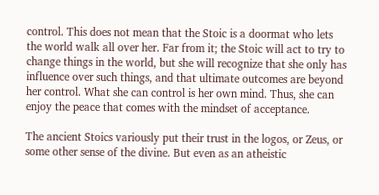control. This does not mean that the Stoic is a doormat who lets the world walk all over her. Far from it; the Stoic will act to try to change things in the world, but she will recognize that she only has influence over such things, and that ultimate outcomes are beyond her control. What she can control is her own mind. Thus, she can enjoy the peace that comes with the mindset of acceptance.

The ancient Stoics variously put their trust in the logos, or Zeus, or some other sense of the divine. But even as an atheistic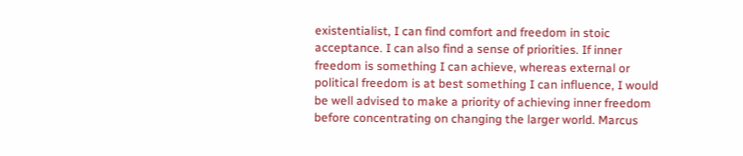existentialist, I can find comfort and freedom in stoic acceptance. I can also find a sense of priorities. If inner freedom is something I can achieve, whereas external or political freedom is at best something I can influence, I would be well advised to make a priority of achieving inner freedom before concentrating on changing the larger world. Marcus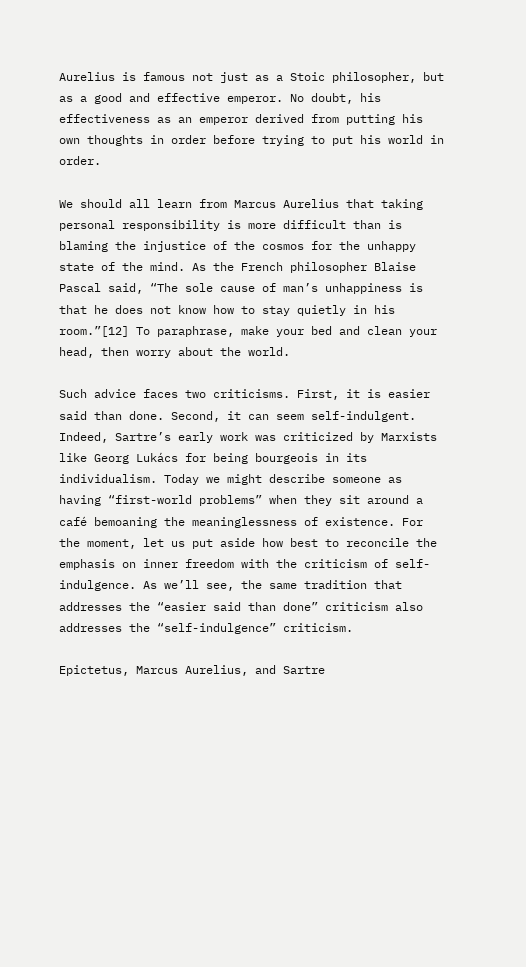Aurelius is famous not just as a Stoic philosopher, but as a good and effective emperor. No doubt, his effectiveness as an emperor derived from putting his own thoughts in order before trying to put his world in order.

We should all learn from Marcus Aurelius that taking personal responsibility is more difficult than is blaming the injustice of the cosmos for the unhappy state of the mind. As the French philosopher Blaise Pascal said, “The sole cause of man’s unhappiness is that he does not know how to stay quietly in his room.”[12] To paraphrase, make your bed and clean your head, then worry about the world.

Such advice faces two criticisms. First, it is easier said than done. Second, it can seem self-indulgent. Indeed, Sartre’s early work was criticized by Marxists like Georg Lukács for being bourgeois in its individualism. Today we might describe someone as having “first-world problems” when they sit around a café bemoaning the meaninglessness of existence. For the moment, let us put aside how best to reconcile the emphasis on inner freedom with the criticism of self-indulgence. As we’ll see, the same tradition that addresses the “easier said than done” criticism also addresses the “self-indulgence” criticism.

Epictetus, Marcus Aurelius, and Sartre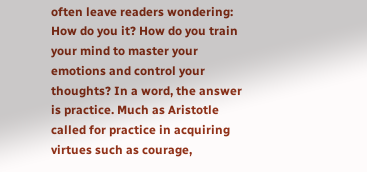often leave readers wondering: How do you it? How do you train your mind to master your emotions and control your thoughts? In a word, the answer is practice. Much as Aristotle called for practice in acquiring virtues such as courage,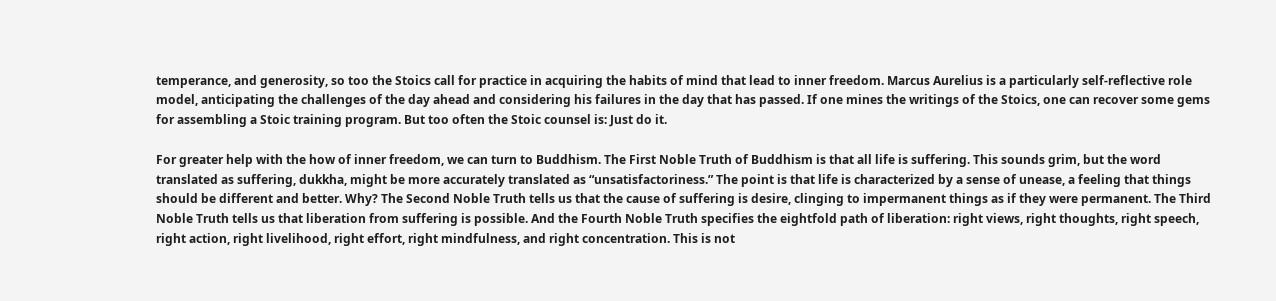temperance, and generosity, so too the Stoics call for practice in acquiring the habits of mind that lead to inner freedom. Marcus Aurelius is a particularly self-reflective role model, anticipating the challenges of the day ahead and considering his failures in the day that has passed. If one mines the writings of the Stoics, one can recover some gems for assembling a Stoic training program. But too often the Stoic counsel is: Just do it.

For greater help with the how of inner freedom, we can turn to Buddhism. The First Noble Truth of Buddhism is that all life is suffering. This sounds grim, but the word translated as suffering, dukkha, might be more accurately translated as “unsatisfactoriness.” The point is that life is characterized by a sense of unease, a feeling that things should be different and better. Why? The Second Noble Truth tells us that the cause of suffering is desire, clinging to impermanent things as if they were permanent. The Third Noble Truth tells us that liberation from suffering is possible. And the Fourth Noble Truth specifies the eightfold path of liberation: right views, right thoughts, right speech, right action, right livelihood, right effort, right mindfulness, and right concentration. This is not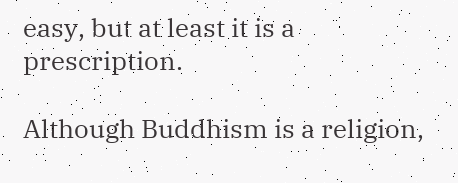easy, but at least it is a prescription.

Although Buddhism is a religion,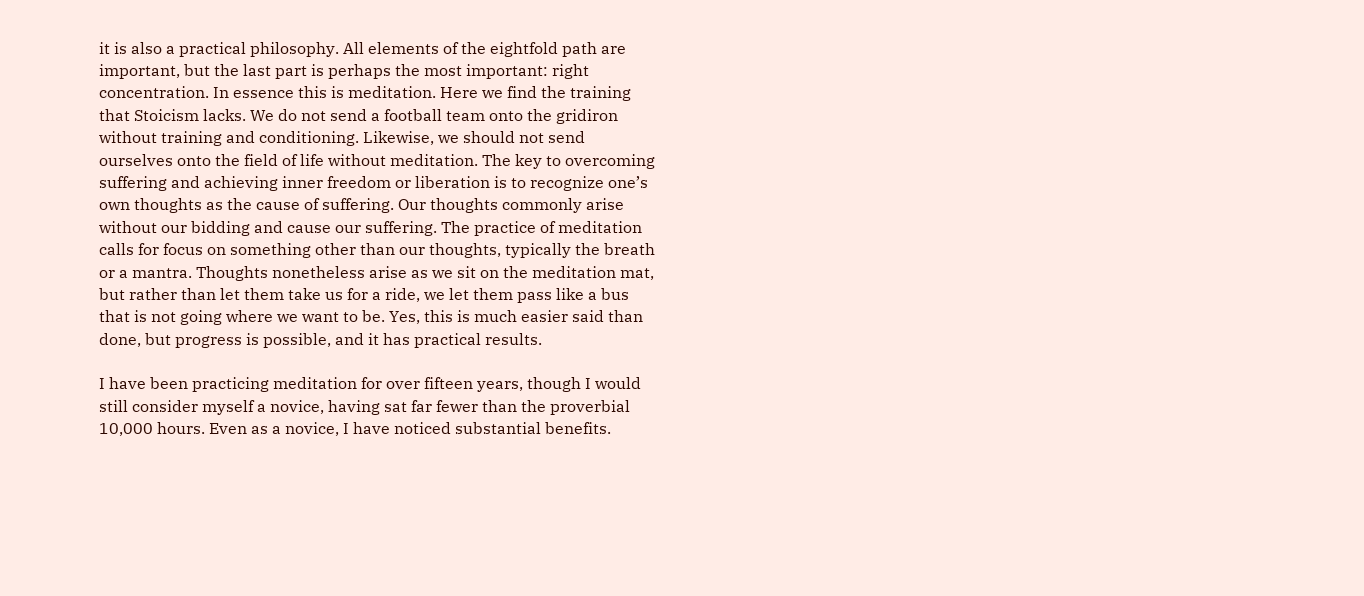it is also a practical philosophy. All elements of the eightfold path are important, but the last part is perhaps the most important: right concentration. In essence this is meditation. Here we find the training that Stoicism lacks. We do not send a football team onto the gridiron without training and conditioning. Likewise, we should not send ourselves onto the field of life without meditation. The key to overcoming suffering and achieving inner freedom or liberation is to recognize one’s own thoughts as the cause of suffering. Our thoughts commonly arise without our bidding and cause our suffering. The practice of meditation calls for focus on something other than our thoughts, typically the breath or a mantra. Thoughts nonetheless arise as we sit on the meditation mat, but rather than let them take us for a ride, we let them pass like a bus that is not going where we want to be. Yes, this is much easier said than done, but progress is possible, and it has practical results.

I have been practicing meditation for over fifteen years, though I would still consider myself a novice, having sat far fewer than the proverbial 10,000 hours. Even as a novice, I have noticed substantial benefits.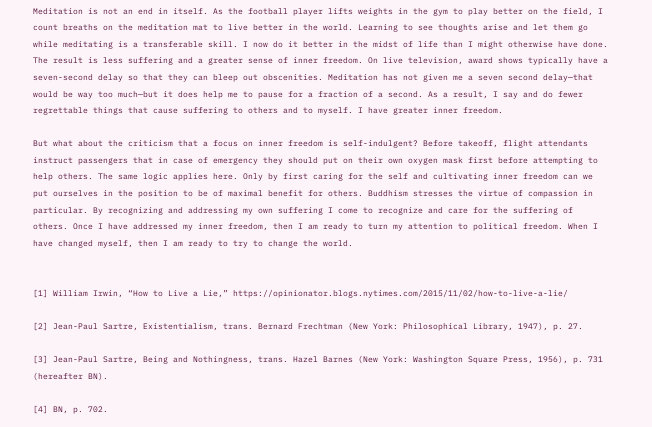Meditation is not an end in itself. As the football player lifts weights in the gym to play better on the field, I count breaths on the meditation mat to live better in the world. Learning to see thoughts arise and let them go while meditating is a transferable skill. I now do it better in the midst of life than I might otherwise have done. The result is less suffering and a greater sense of inner freedom. On live television, award shows typically have a seven-second delay so that they can bleep out obscenities. Meditation has not given me a seven second delay—that would be way too much—but it does help me to pause for a fraction of a second. As a result, I say and do fewer regrettable things that cause suffering to others and to myself. I have greater inner freedom.

But what about the criticism that a focus on inner freedom is self-indulgent? Before takeoff, flight attendants instruct passengers that in case of emergency they should put on their own oxygen mask first before attempting to help others. The same logic applies here. Only by first caring for the self and cultivating inner freedom can we put ourselves in the position to be of maximal benefit for others. Buddhism stresses the virtue of compassion in particular. By recognizing and addressing my own suffering I come to recognize and care for the suffering of others. Once I have addressed my inner freedom, then I am ready to turn my attention to political freedom. When I have changed myself, then I am ready to try to change the world.


[1] William Irwin, “How to Live a Lie,” https://opinionator.blogs.nytimes.com/2015/11/02/how-to-live-a-lie/

[2] Jean-Paul Sartre, Existentialism, trans. Bernard Frechtman (New York: Philosophical Library, 1947), p. 27.

[3] Jean-Paul Sartre, Being and Nothingness, trans. Hazel Barnes (New York: Washington Square Press, 1956), p. 731 (hereafter BN).

[4] BN, p. 702.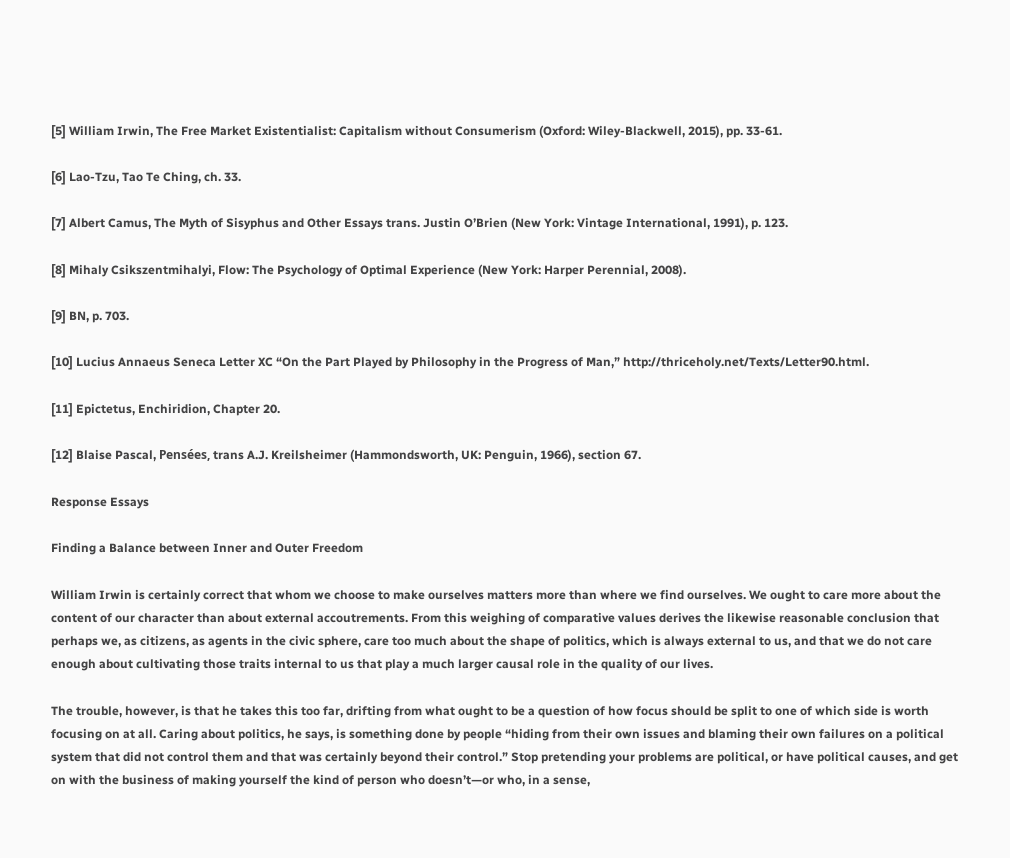[5] William Irwin, The Free Market Existentialist: Capitalism without Consumerism (Oxford: Wiley-Blackwell, 2015), pp. 33-61.

[6] Lao-Tzu, Tao Te Ching, ch. 33.

[7] Albert Camus, The Myth of Sisyphus and Other Essays trans. Justin O’Brien (New York: Vintage International, 1991), p. 123.

[8] Mihaly Csikszentmihalyi, Flow: The Psychology of Optimal Experience (New York: Harper Perennial, 2008).

[9] BN, p. 703.

[10] Lucius Annaeus Seneca Letter XC “On the Part Played by Philosophy in the Progress of Man,” http://thriceholy.net/Texts/Letter90.html.

[11] Epictetus, Enchiridion, Chapter 20.

[12] Blaise Pascal, Pensées, trans A.J. Kreilsheimer (Hammondsworth, UK: Penguin, 1966), section 67.

Response Essays

Finding a Balance between Inner and Outer Freedom

William Irwin is certainly correct that whom we choose to make ourselves matters more than where we find ourselves. We ought to care more about the content of our character than about external accoutrements. From this weighing of comparative values derives the likewise reasonable conclusion that perhaps we, as citizens, as agents in the civic sphere, care too much about the shape of politics, which is always external to us, and that we do not care enough about cultivating those traits internal to us that play a much larger causal role in the quality of our lives.

The trouble, however, is that he takes this too far, drifting from what ought to be a question of how focus should be split to one of which side is worth focusing on at all. Caring about politics, he says, is something done by people “hiding from their own issues and blaming their own failures on a political system that did not control them and that was certainly beyond their control.” Stop pretending your problems are political, or have political causes, and get on with the business of making yourself the kind of person who doesn’t—or who, in a sense,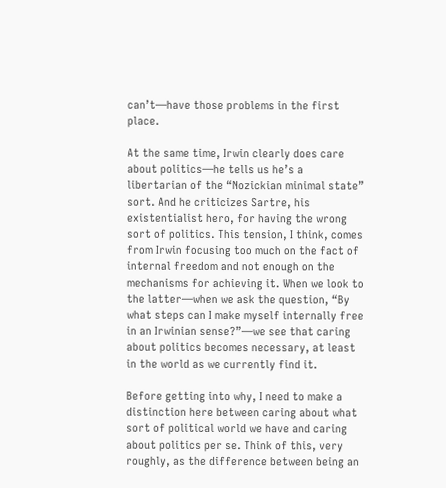can’t—have those problems in the first place.

At the same time, Irwin clearly does care about politics—he tells us he’s a libertarian of the “Nozickian minimal state” sort. And he criticizes Sartre, his existentialist hero, for having the wrong sort of politics. This tension, I think, comes from Irwin focusing too much on the fact of internal freedom and not enough on the mechanisms for achieving it. When we look to the latter—when we ask the question, “By what steps can I make myself internally free in an Irwinian sense?”—we see that caring about politics becomes necessary, at least in the world as we currently find it.

Before getting into why, I need to make a distinction here between caring about what sort of political world we have and caring about politics per se. Think of this, very roughly, as the difference between being an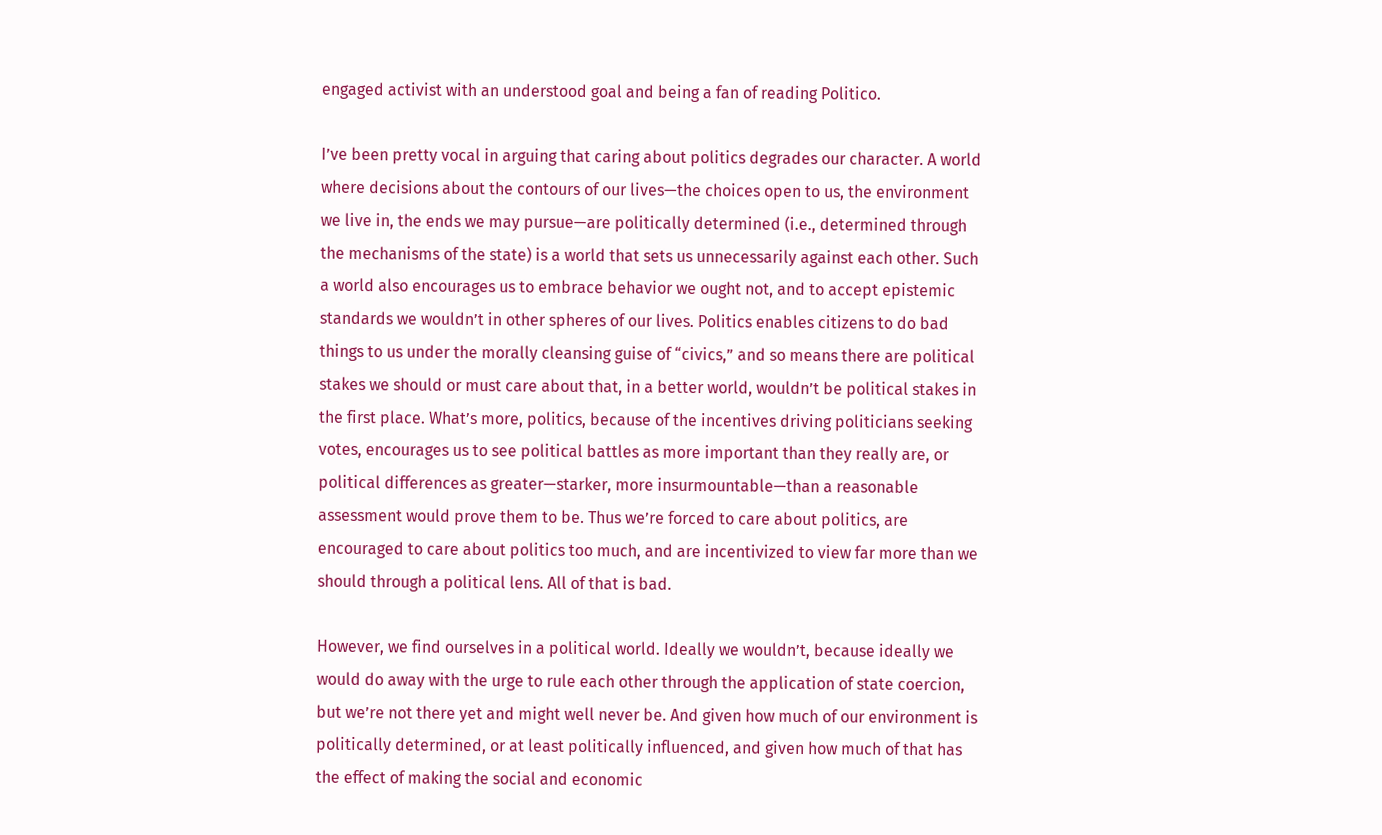engaged activist with an understood goal and being a fan of reading Politico.

I’ve been pretty vocal in arguing that caring about politics degrades our character. A world where decisions about the contours of our lives—the choices open to us, the environment we live in, the ends we may pursue—are politically determined (i.e., determined through the mechanisms of the state) is a world that sets us unnecessarily against each other. Such a world also encourages us to embrace behavior we ought not, and to accept epistemic standards we wouldn’t in other spheres of our lives. Politics enables citizens to do bad things to us under the morally cleansing guise of “civics,” and so means there are political stakes we should or must care about that, in a better world, wouldn’t be political stakes in the first place. What’s more, politics, because of the incentives driving politicians seeking votes, encourages us to see political battles as more important than they really are, or political differences as greater—starker, more insurmountable—than a reasonable assessment would prove them to be. Thus we’re forced to care about politics, are encouraged to care about politics too much, and are incentivized to view far more than we should through a political lens. All of that is bad.

However, we find ourselves in a political world. Ideally we wouldn’t, because ideally we would do away with the urge to rule each other through the application of state coercion, but we’re not there yet and might well never be. And given how much of our environment is politically determined, or at least politically influenced, and given how much of that has the effect of making the social and economic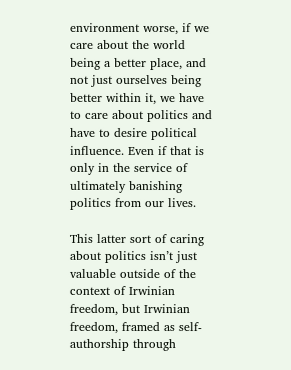environment worse, if we care about the world being a better place, and not just ourselves being better within it, we have to care about politics and have to desire political influence. Even if that is only in the service of ultimately banishing politics from our lives.

This latter sort of caring about politics isn’t just valuable outside of the context of Irwinian freedom, but Irwinian freedom, framed as self-authorship through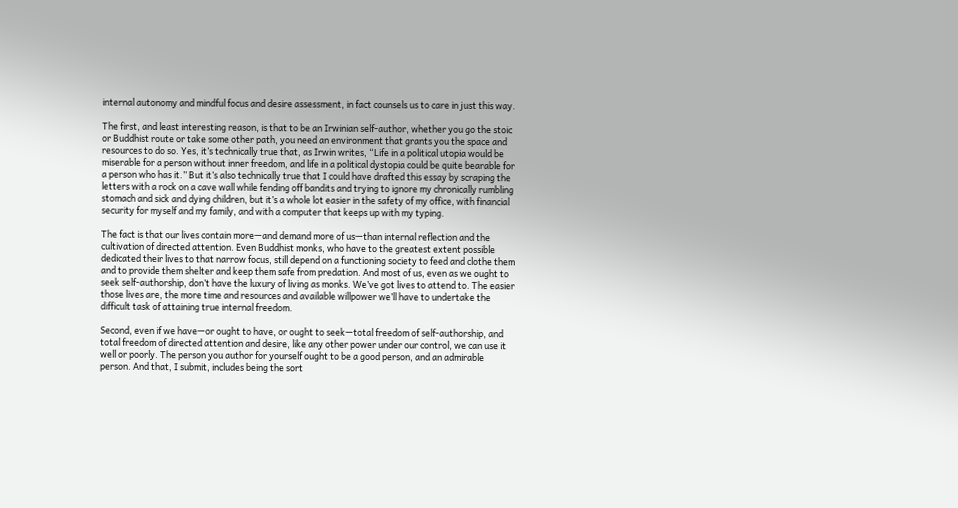internal autonomy and mindful focus and desire assessment, in fact counsels us to care in just this way.

The first, and least interesting reason, is that to be an Irwinian self-author, whether you go the stoic or Buddhist route or take some other path, you need an environment that grants you the space and resources to do so. Yes, it’s technically true that, as Irwin writes, “Life in a political utopia would be miserable for a person without inner freedom, and life in a political dystopia could be quite bearable for a person who has it.” But it’s also technically true that I could have drafted this essay by scraping the letters with a rock on a cave wall while fending off bandits and trying to ignore my chronically rumbling stomach and sick and dying children, but it’s a whole lot easier in the safety of my office, with financial security for myself and my family, and with a computer that keeps up with my typing.

The fact is that our lives contain more—and demand more of us—than internal reflection and the cultivation of directed attention. Even Buddhist monks, who have to the greatest extent possible dedicated their lives to that narrow focus, still depend on a functioning society to feed and clothe them and to provide them shelter and keep them safe from predation. And most of us, even as we ought to seek self-authorship, don’t have the luxury of living as monks. We’ve got lives to attend to. The easier those lives are, the more time and resources and available willpower we’ll have to undertake the difficult task of attaining true internal freedom.

Second, even if we have—or ought to have, or ought to seek—total freedom of self-authorship, and total freedom of directed attention and desire, like any other power under our control, we can use it well or poorly. The person you author for yourself ought to be a good person, and an admirable person. And that, I submit, includes being the sort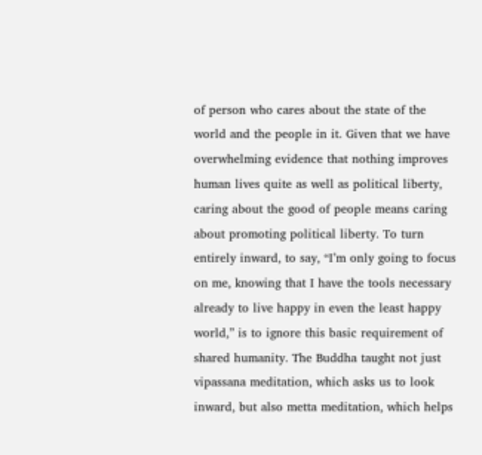of person who cares about the state of the world and the people in it. Given that we have overwhelming evidence that nothing improves human lives quite as well as political liberty, caring about the good of people means caring about promoting political liberty. To turn entirely inward, to say, “I’m only going to focus on me, knowing that I have the tools necessary already to live happy in even the least happy world,” is to ignore this basic requirement of shared humanity. The Buddha taught not just vipassana meditation, which asks us to look inward, but also metta meditation, which helps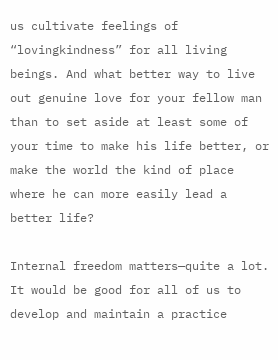us cultivate feelings of “lovingkindness” for all living beings. And what better way to live out genuine love for your fellow man than to set aside at least some of your time to make his life better, or make the world the kind of place where he can more easily lead a better life?

Internal freedom matters—quite a lot. It would be good for all of us to develop and maintain a practice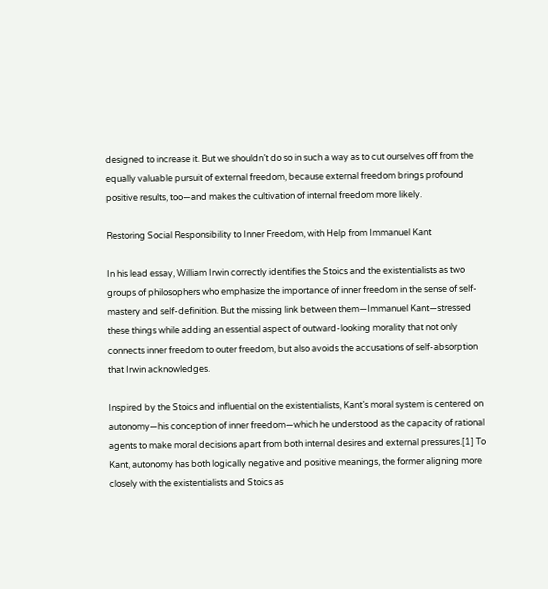designed to increase it. But we shouldn’t do so in such a way as to cut ourselves off from the equally valuable pursuit of external freedom, because external freedom brings profound positive results, too—and makes the cultivation of internal freedom more likely.

Restoring Social Responsibility to Inner Freedom, with Help from Immanuel Kant

In his lead essay, William Irwin correctly identifies the Stoics and the existentialists as two groups of philosophers who emphasize the importance of inner freedom in the sense of self-mastery and self-definition. But the missing link between them—Immanuel Kant—stressed these things while adding an essential aspect of outward-looking morality that not only connects inner freedom to outer freedom, but also avoids the accusations of self-absorption that Irwin acknowledges.

Inspired by the Stoics and influential on the existentialists, Kant’s moral system is centered on autonomy—his conception of inner freedom—which he understood as the capacity of rational agents to make moral decisions apart from both internal desires and external pressures.[1] To Kant, autonomy has both logically negative and positive meanings, the former aligning more closely with the existentialists and Stoics as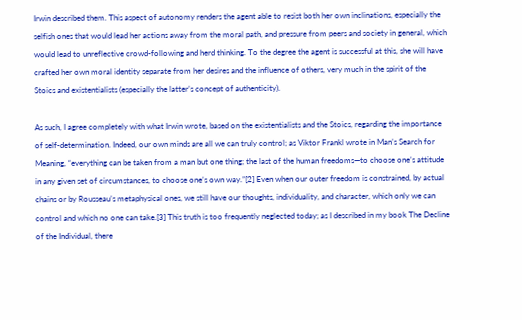Irwin described them. This aspect of autonomy renders the agent able to resist both her own inclinations, especially the selfish ones that would lead her actions away from the moral path, and pressure from peers and society in general, which would lead to unreflective crowd-following and herd thinking. To the degree the agent is successful at this, she will have crafted her own moral identity separate from her desires and the influence of others, very much in the spirit of the Stoics and existentialists (especially the latter’s concept of authenticity).

As such, I agree completely with what Irwin wrote, based on the existentialists and the Stoics, regarding the importance of self-determination. Indeed, our own minds are all we can truly control; as Viktor Frankl wrote in Man’s Search for Meaning, “everything can be taken from a man but one thing; the last of the human freedoms—to choose one’s attitude in any given set of circumstances, to choose one’s own way.”[2] Even when our outer freedom is constrained, by actual chains or by Rousseau’s metaphysical ones, we still have our thoughts, individuality, and character, which only we can control and which no one can take.[3] This truth is too frequently neglected today; as I described in my book The Decline of the Individual, there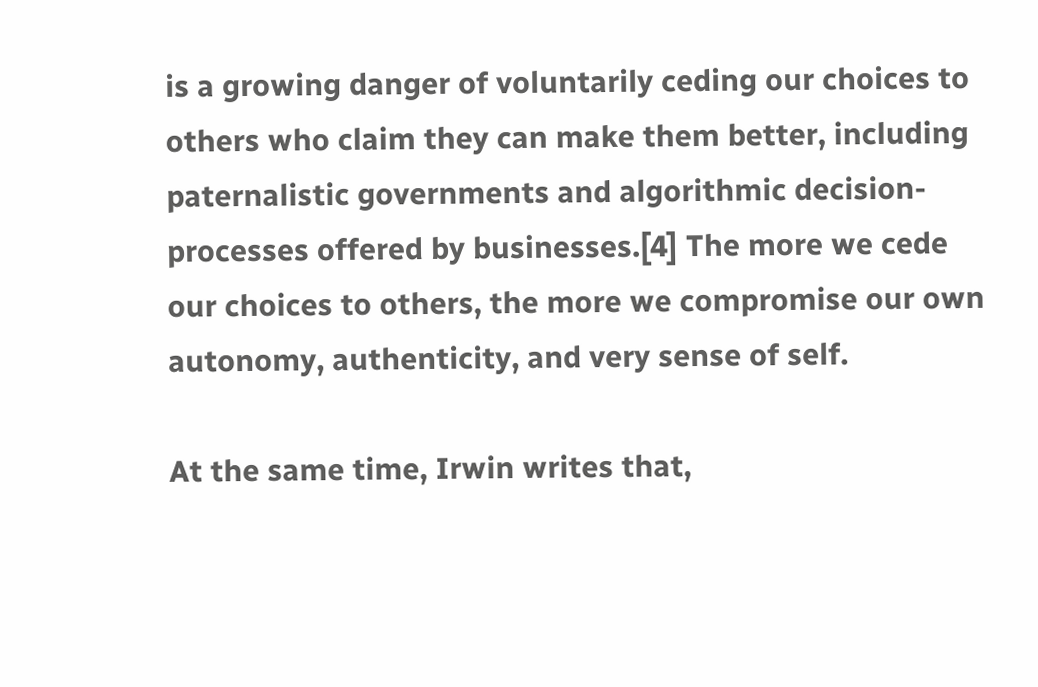is a growing danger of voluntarily ceding our choices to others who claim they can make them better, including paternalistic governments and algorithmic decision-processes offered by businesses.[4] The more we cede our choices to others, the more we compromise our own autonomy, authenticity, and very sense of self.

At the same time, Irwin writes that,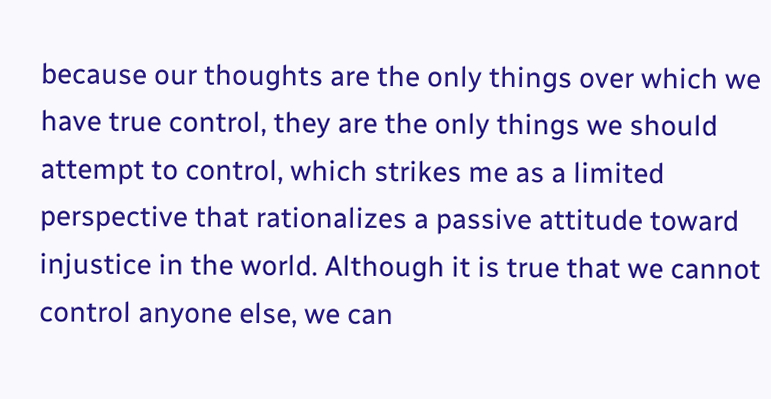because our thoughts are the only things over which we have true control, they are the only things we should attempt to control, which strikes me as a limited perspective that rationalizes a passive attitude toward injustice in the world. Although it is true that we cannot control anyone else, we can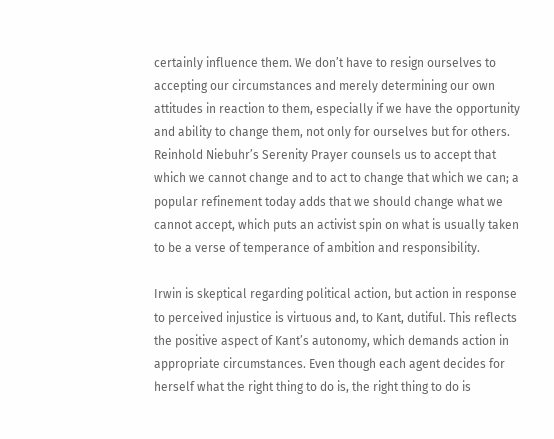certainly influence them. We don’t have to resign ourselves to accepting our circumstances and merely determining our own attitudes in reaction to them, especially if we have the opportunity and ability to change them, not only for ourselves but for others. Reinhold Niebuhr’s Serenity Prayer counsels us to accept that which we cannot change and to act to change that which we can; a popular refinement today adds that we should change what we cannot accept, which puts an activist spin on what is usually taken to be a verse of temperance of ambition and responsibility.

Irwin is skeptical regarding political action, but action in response to perceived injustice is virtuous and, to Kant, dutiful. This reflects the positive aspect of Kant’s autonomy, which demands action in appropriate circumstances. Even though each agent decides for herself what the right thing to do is, the right thing to do is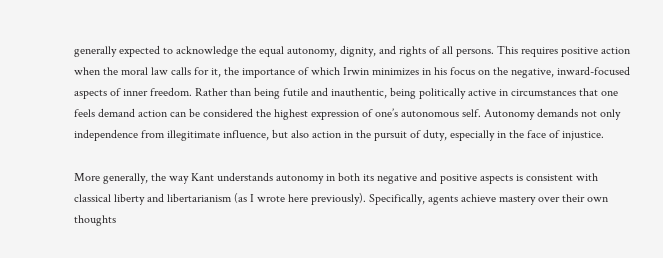generally expected to acknowledge the equal autonomy, dignity, and rights of all persons. This requires positive action when the moral law calls for it, the importance of which Irwin minimizes in his focus on the negative, inward-focused aspects of inner freedom. Rather than being futile and inauthentic, being politically active in circumstances that one feels demand action can be considered the highest expression of one’s autonomous self. Autonomy demands not only independence from illegitimate influence, but also action in the pursuit of duty, especially in the face of injustice.

More generally, the way Kant understands autonomy in both its negative and positive aspects is consistent with classical liberty and libertarianism (as I wrote here previously). Specifically, agents achieve mastery over their own thoughts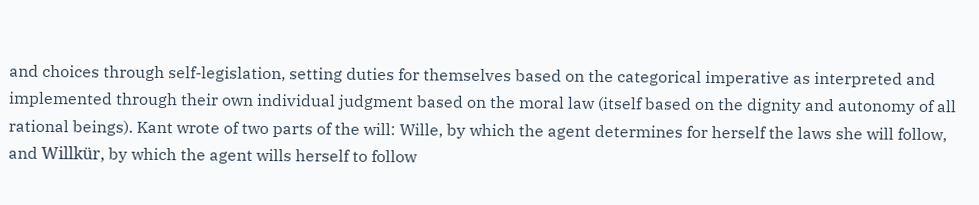and choices through self-legislation, setting duties for themselves based on the categorical imperative as interpreted and implemented through their own individual judgment based on the moral law (itself based on the dignity and autonomy of all rational beings). Kant wrote of two parts of the will: Wille, by which the agent determines for herself the laws she will follow, and Willkür, by which the agent wills herself to follow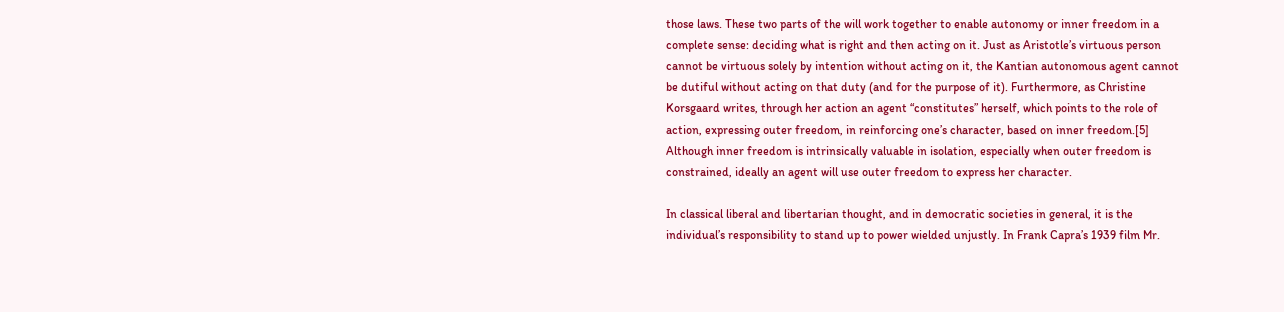those laws. These two parts of the will work together to enable autonomy or inner freedom in a complete sense: deciding what is right and then acting on it. Just as Aristotle’s virtuous person cannot be virtuous solely by intention without acting on it, the Kantian autonomous agent cannot be dutiful without acting on that duty (and for the purpose of it). Furthermore, as Christine Korsgaard writes, through her action an agent “constitutes” herself, which points to the role of action, expressing outer freedom, in reinforcing one’s character, based on inner freedom.[5] Although inner freedom is intrinsically valuable in isolation, especially when outer freedom is constrained, ideally an agent will use outer freedom to express her character.

In classical liberal and libertarian thought, and in democratic societies in general, it is the individual’s responsibility to stand up to power wielded unjustly. In Frank Capra’s 1939 film Mr.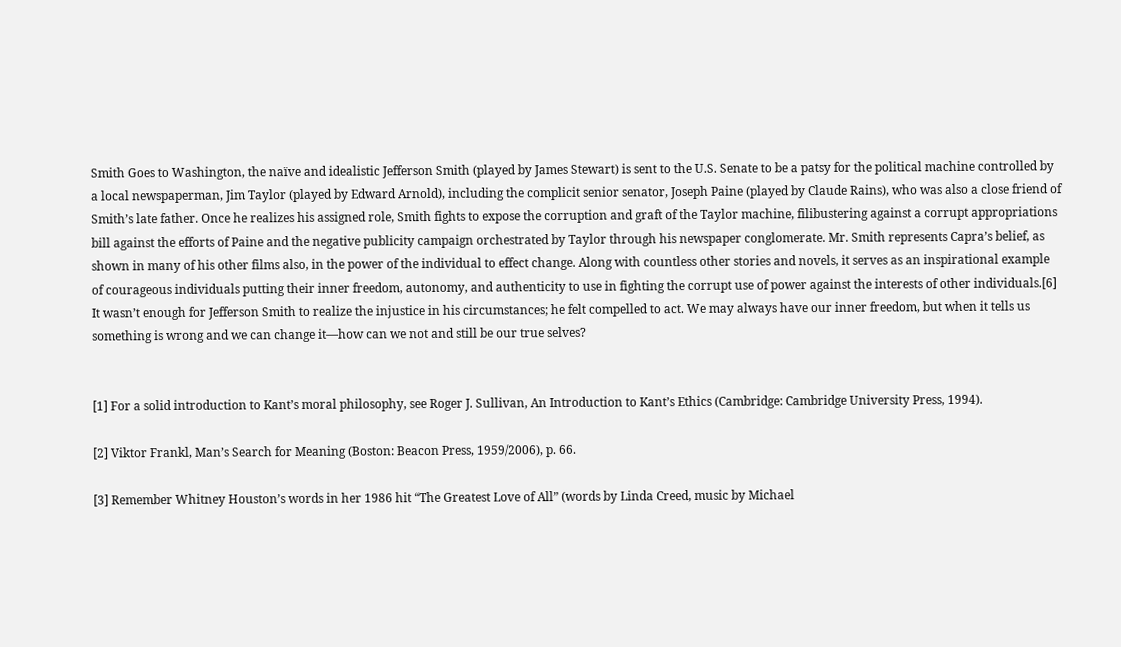Smith Goes to Washington, the naïve and idealistic Jefferson Smith (played by James Stewart) is sent to the U.S. Senate to be a patsy for the political machine controlled by a local newspaperman, Jim Taylor (played by Edward Arnold), including the complicit senior senator, Joseph Paine (played by Claude Rains), who was also a close friend of Smith’s late father. Once he realizes his assigned role, Smith fights to expose the corruption and graft of the Taylor machine, filibustering against a corrupt appropriations bill against the efforts of Paine and the negative publicity campaign orchestrated by Taylor through his newspaper conglomerate. Mr. Smith represents Capra’s belief, as shown in many of his other films also, in the power of the individual to effect change. Along with countless other stories and novels, it serves as an inspirational example of courageous individuals putting their inner freedom, autonomy, and authenticity to use in fighting the corrupt use of power against the interests of other individuals.[6] It wasn’t enough for Jefferson Smith to realize the injustice in his circumstances; he felt compelled to act. We may always have our inner freedom, but when it tells us something is wrong and we can change it—how can we not and still be our true selves?


[1] For a solid introduction to Kant’s moral philosophy, see Roger J. Sullivan, An Introduction to Kant’s Ethics (Cambridge: Cambridge University Press, 1994).

[2] Viktor Frankl, Man’s Search for Meaning (Boston: Beacon Press, 1959/2006), p. 66.

[3] Remember Whitney Houston’s words in her 1986 hit “The Greatest Love of All” (words by Linda Creed, music by Michael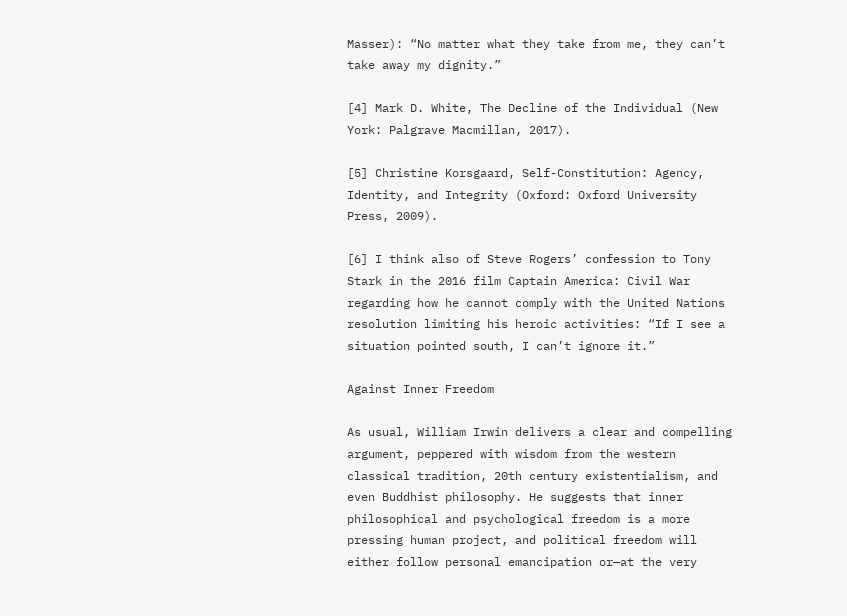Masser): “No matter what they take from me, they can’t take away my dignity.”

[4] Mark D. White, The Decline of the Individual (New York: Palgrave Macmillan, 2017).

[5] Christine Korsgaard, Self-Constitution: Agency, Identity, and Integrity (Oxford: Oxford University Press, 2009).

[6] I think also of Steve Rogers’ confession to Tony Stark in the 2016 film Captain America: Civil War regarding how he cannot comply with the United Nations resolution limiting his heroic activities: “If I see a situation pointed south, I can’t ignore it.”

Against Inner Freedom

As usual, William Irwin delivers a clear and compelling argument, peppered with wisdom from the western classical tradition, 20th century existentialism, and even Buddhist philosophy. He suggests that inner philosophical and psychological freedom is a more pressing human project, and political freedom will either follow personal emancipation or—at the very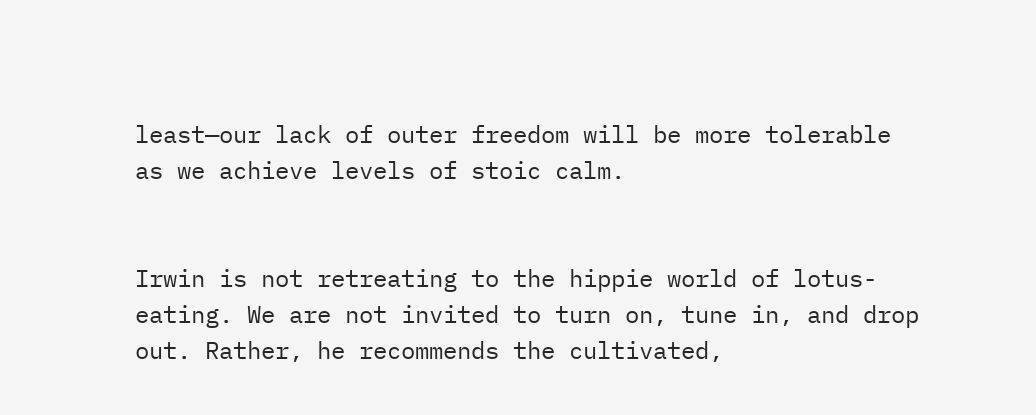least—our lack of outer freedom will be more tolerable as we achieve levels of stoic calm.


Irwin is not retreating to the hippie world of lotus-eating. We are not invited to turn on, tune in, and drop out. Rather, he recommends the cultivated,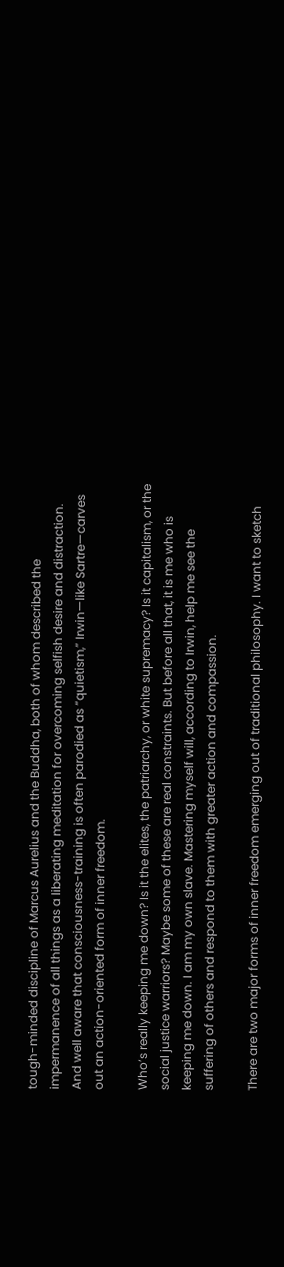tough-minded discipline of Marcus Aurelius and the Buddha, both of whom described the impermanence of all things as a liberating meditation for overcoming selfish desire and distraction. And well aware that consciousness-training is often parodied as “quietism,” Irwin—like Sartre—carves out an action-oriented form of inner freedom.

Who’s really keeping me down? Is it the elites, the patriarchy, or white supremacy? Is it capitalism, or the social justice warriors? Maybe some of these are real constraints. But before all that, it is me who is keeping me down. I am my own slave. Mastering myself will, according to Irwin, help me see the suffering of others and respond to them with greater action and compassion.

There are two major forms of inner freedom emerging out of traditional philosophy. I want to sketch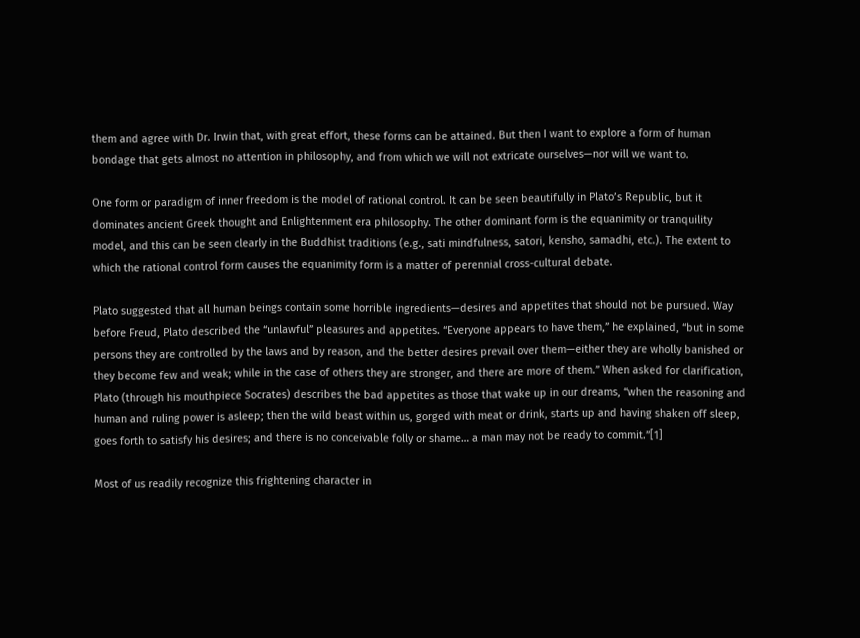them and agree with Dr. Irwin that, with great effort, these forms can be attained. But then I want to explore a form of human bondage that gets almost no attention in philosophy, and from which we will not extricate ourselves—nor will we want to.

One form or paradigm of inner freedom is the model of rational control. It can be seen beautifully in Plato’s Republic, but it dominates ancient Greek thought and Enlightenment era philosophy. The other dominant form is the equanimity or tranquility model, and this can be seen clearly in the Buddhist traditions (e.g., sati mindfulness, satori, kensho, samadhi, etc.). The extent to which the rational control form causes the equanimity form is a matter of perennial cross-cultural debate.

Plato suggested that all human beings contain some horrible ingredients—desires and appetites that should not be pursued. Way before Freud, Plato described the “unlawful” pleasures and appetites. “Everyone appears to have them,” he explained, “but in some persons they are controlled by the laws and by reason, and the better desires prevail over them—either they are wholly banished or they become few and weak; while in the case of others they are stronger, and there are more of them.” When asked for clarification, Plato (through his mouthpiece Socrates) describes the bad appetites as those that wake up in our dreams, “when the reasoning and human and ruling power is asleep; then the wild beast within us, gorged with meat or drink, starts up and having shaken off sleep, goes forth to satisfy his desires; and there is no conceivable folly or shame… a man may not be ready to commit.”[1]

Most of us readily recognize this frightening character in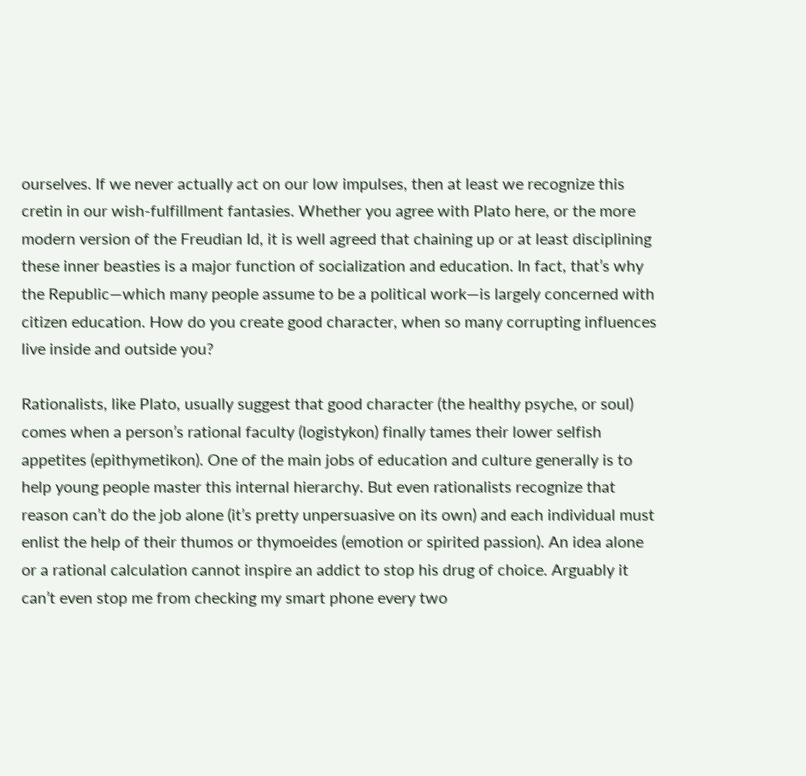ourselves. If we never actually act on our low impulses, then at least we recognize this cretin in our wish-fulfillment fantasies. Whether you agree with Plato here, or the more modern version of the Freudian Id, it is well agreed that chaining up or at least disciplining these inner beasties is a major function of socialization and education. In fact, that’s why the Republic—which many people assume to be a political work—is largely concerned with citizen education. How do you create good character, when so many corrupting influences live inside and outside you?

Rationalists, like Plato, usually suggest that good character (the healthy psyche, or soul) comes when a person’s rational faculty (logistykon) finally tames their lower selfish appetites (epithymetikon). One of the main jobs of education and culture generally is to help young people master this internal hierarchy. But even rationalists recognize that reason can’t do the job alone (it’s pretty unpersuasive on its own) and each individual must enlist the help of their thumos or thymoeides (emotion or spirited passion). An idea alone or a rational calculation cannot inspire an addict to stop his drug of choice. Arguably it can’t even stop me from checking my smart phone every two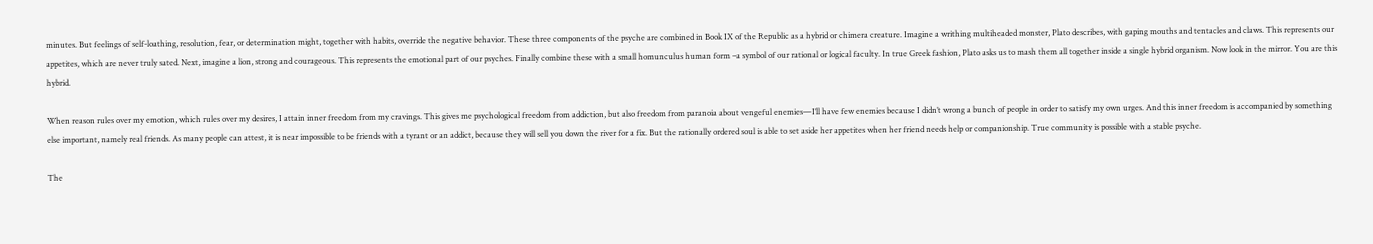minutes. But feelings of self-loathing, resolution, fear, or determination might, together with habits, override the negative behavior. These three components of the psyche are combined in Book IX of the Republic as a hybrid or chimera creature. Imagine a writhing multiheaded monster, Plato describes, with gaping mouths and tentacles and claws. This represents our appetites, which are never truly sated. Next, imagine a lion, strong and courageous. This represents the emotional part of our psyches. Finally combine these with a small homunculus human form –a symbol of our rational or logical faculty. In true Greek fashion, Plato asks us to mash them all together inside a single hybrid organism. Now look in the mirror. You are this hybrid.

When reason rules over my emotion, which rules over my desires, I attain inner freedom from my cravings. This gives me psychological freedom from addiction, but also freedom from paranoia about vengeful enemies—I’ll have few enemies because I didn’t wrong a bunch of people in order to satisfy my own urges. And this inner freedom is accompanied by something else important, namely real friends. As many people can attest, it is near impossible to be friends with a tyrant or an addict, because they will sell you down the river for a fix. But the rationally ordered soul is able to set aside her appetites when her friend needs help or companionship. True community is possible with a stable psyche.

The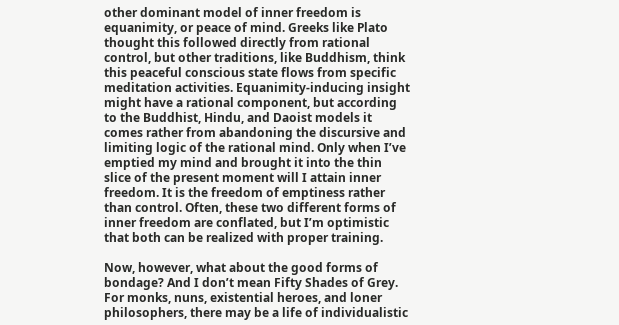other dominant model of inner freedom is equanimity, or peace of mind. Greeks like Plato thought this followed directly from rational control, but other traditions, like Buddhism, think this peaceful conscious state flows from specific meditation activities. Equanimity-inducing insight might have a rational component, but according to the Buddhist, Hindu, and Daoist models it comes rather from abandoning the discursive and limiting logic of the rational mind. Only when I’ve emptied my mind and brought it into the thin slice of the present moment will I attain inner freedom. It is the freedom of emptiness rather than control. Often, these two different forms of inner freedom are conflated, but I’m optimistic that both can be realized with proper training.

Now, however, what about the good forms of bondage? And I don’t mean Fifty Shades of Grey. For monks, nuns, existential heroes, and loner philosophers, there may be a life of individualistic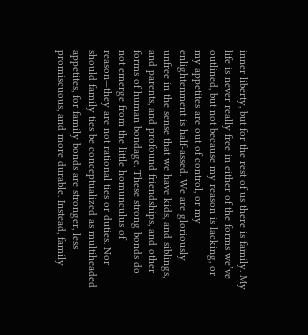inner liberty, but for the rest of us there is family. My life is never really free in either of the forms we’ve outlined, but not because my reason is lacking, or my appetites are out of control, or my enlightenment is half-assed. We are gloriously unfree in the sense that we have kids, and siblings, and parents, and profound friendships, and other forms of human bondage. These strong bonds do not emerge from the little homunculus of reason—they are not rational ties or duties. Nor should family ties be conceptualized as multiheaded appetites, for family bonds are stronger, less promiscuous, and more durable. Instead, family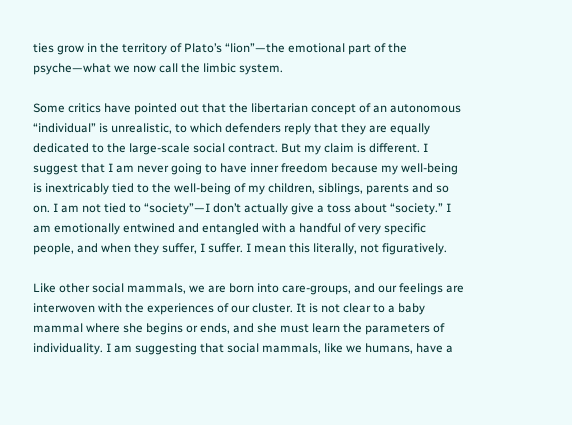ties grow in the territory of Plato’s “lion”—the emotional part of the psyche—what we now call the limbic system.

Some critics have pointed out that the libertarian concept of an autonomous “individual” is unrealistic, to which defenders reply that they are equally dedicated to the large-scale social contract. But my claim is different. I suggest that I am never going to have inner freedom because my well-being is inextricably tied to the well-being of my children, siblings, parents and so on. I am not tied to “society”—I don’t actually give a toss about “society.” I am emotionally entwined and entangled with a handful of very specific people, and when they suffer, I suffer. I mean this literally, not figuratively.

Like other social mammals, we are born into care-groups, and our feelings are interwoven with the experiences of our cluster. It is not clear to a baby mammal where she begins or ends, and she must learn the parameters of individuality. I am suggesting that social mammals, like we humans, have a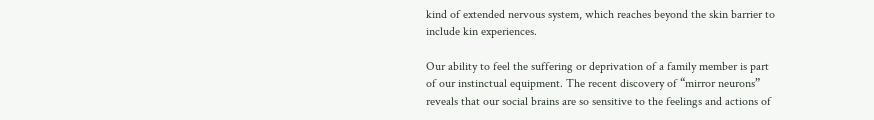kind of extended nervous system, which reaches beyond the skin barrier to include kin experiences.

Our ability to feel the suffering or deprivation of a family member is part of our instinctual equipment. The recent discovery of “mirror neurons” reveals that our social brains are so sensitive to the feelings and actions of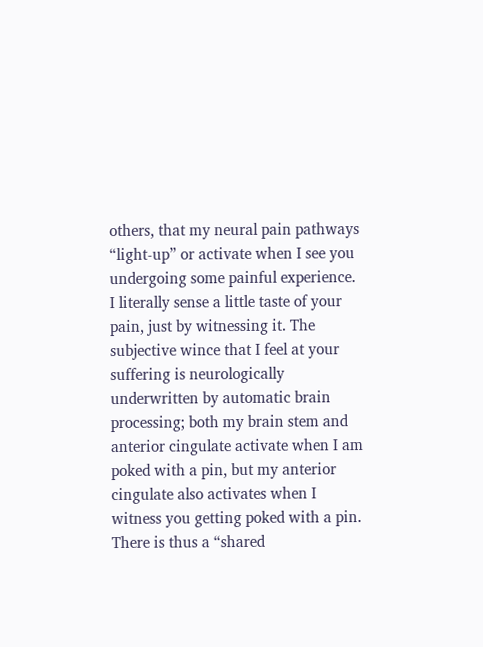others, that my neural pain pathways “light-up” or activate when I see you undergoing some painful experience. I literally sense a little taste of your pain, just by witnessing it. The subjective wince that I feel at your suffering is neurologically underwritten by automatic brain processing; both my brain stem and anterior cingulate activate when I am poked with a pin, but my anterior cingulate also activates when I witness you getting poked with a pin. There is thus a “shared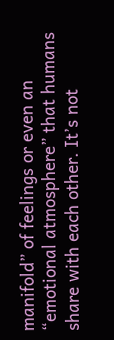manifold” of feelings or even an “emotional atmosphere” that humans share with each other. It’s not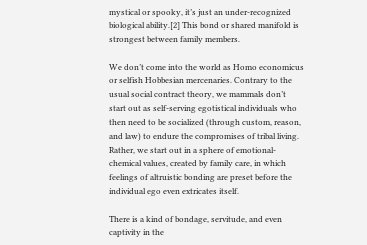mystical or spooky, it’s just an under-recognized biological ability.[2] This bond or shared manifold is strongest between family members.

We don’t come into the world as Homo economicus or selfish Hobbesian mercenaries. Contrary to the usual social contract theory, we mammals don’t start out as self-serving egotistical individuals who then need to be socialized (through custom, reason, and law) to endure the compromises of tribal living. Rather, we start out in a sphere of emotional-chemical values, created by family care, in which feelings of altruistic bonding are preset before the individual ego even extricates itself.

There is a kind of bondage, servitude, and even captivity in the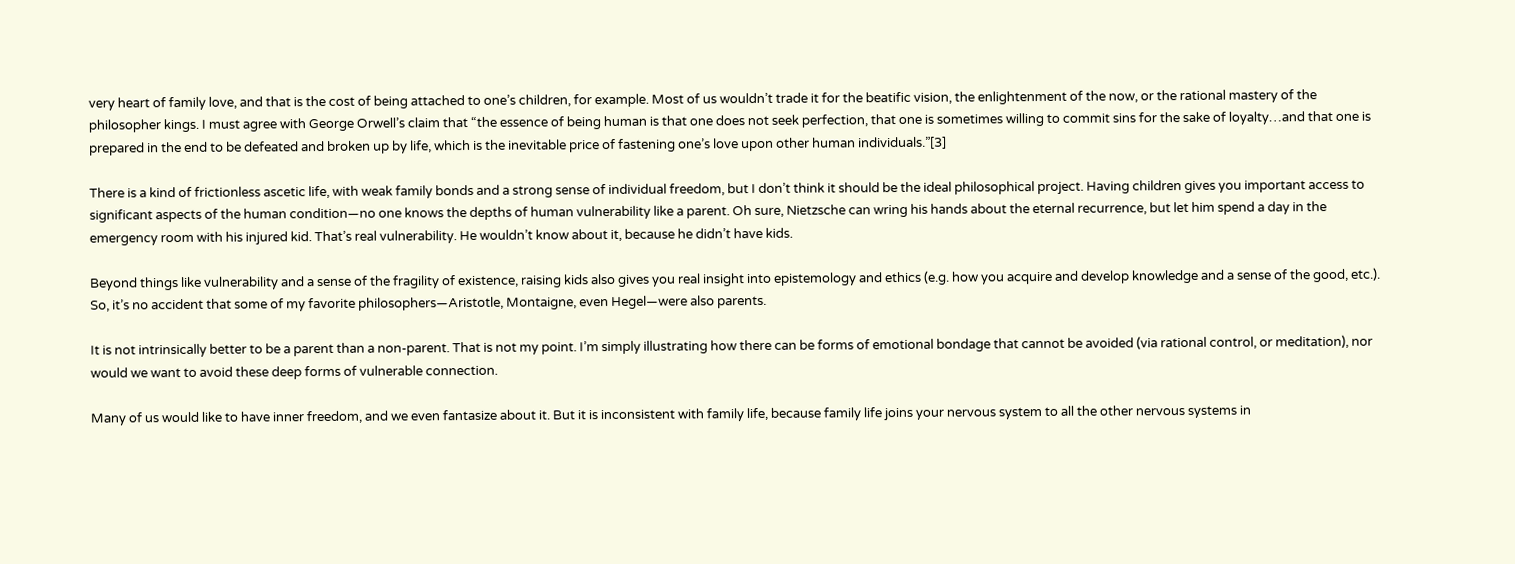very heart of family love, and that is the cost of being attached to one’s children, for example. Most of us wouldn’t trade it for the beatific vision, the enlightenment of the now, or the rational mastery of the philosopher kings. I must agree with George Orwell’s claim that “the essence of being human is that one does not seek perfection, that one is sometimes willing to commit sins for the sake of loyalty…and that one is prepared in the end to be defeated and broken up by life, which is the inevitable price of fastening one’s love upon other human individuals.”[3]

There is a kind of frictionless ascetic life, with weak family bonds and a strong sense of individual freedom, but I don’t think it should be the ideal philosophical project. Having children gives you important access to significant aspects of the human condition—no one knows the depths of human vulnerability like a parent. Oh sure, Nietzsche can wring his hands about the eternal recurrence, but let him spend a day in the emergency room with his injured kid. That’s real vulnerability. He wouldn’t know about it, because he didn’t have kids.

Beyond things like vulnerability and a sense of the fragility of existence, raising kids also gives you real insight into epistemology and ethics (e.g. how you acquire and develop knowledge and a sense of the good, etc.). So, it’s no accident that some of my favorite philosophers—Aristotle, Montaigne, even Hegel—were also parents.

It is not intrinsically better to be a parent than a non-parent. That is not my point. I’m simply illustrating how there can be forms of emotional bondage that cannot be avoided (via rational control, or meditation), nor would we want to avoid these deep forms of vulnerable connection.

Many of us would like to have inner freedom, and we even fantasize about it. But it is inconsistent with family life, because family life joins your nervous system to all the other nervous systems in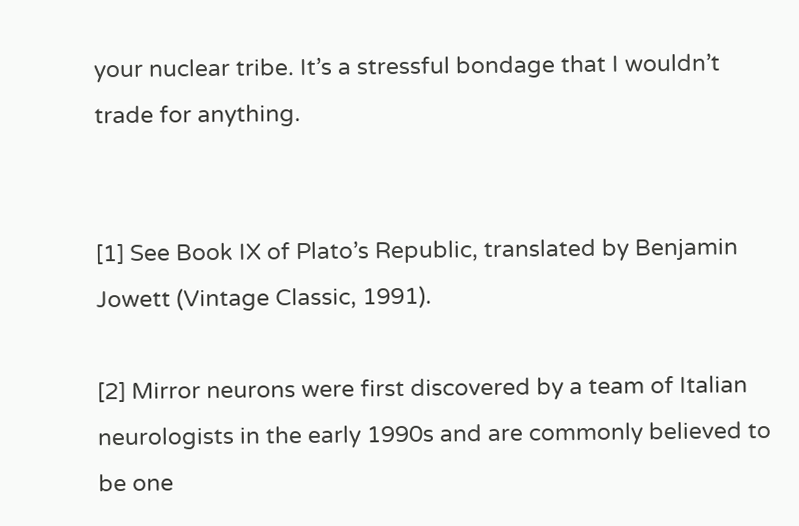your nuclear tribe. It’s a stressful bondage that I wouldn’t trade for anything.


[1] See Book IX of Plato’s Republic, translated by Benjamin Jowett (Vintage Classic, 1991).

[2] Mirror neurons were first discovered by a team of Italian neurologists in the early 1990s and are commonly believed to be one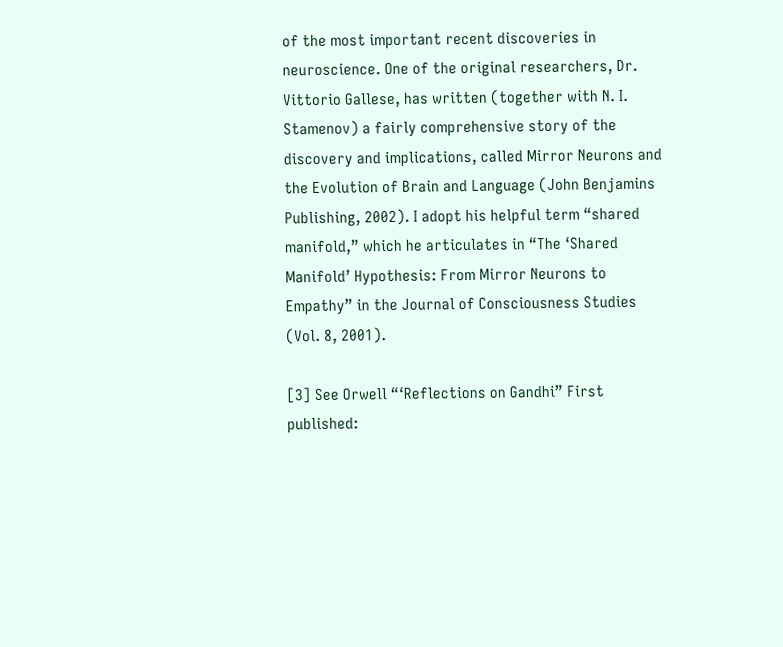of the most important recent discoveries in neuroscience. One of the original researchers, Dr. Vittorio Gallese, has written (together with N. I. Stamenov) a fairly comprehensive story of the discovery and implications, called Mirror Neurons and the Evolution of Brain and Language (John Benjamins Publishing, 2002). I adopt his helpful term “shared manifold,” which he articulates in “The ‘Shared Manifold’ Hypothesis: From Mirror Neurons to Empathy” in the Journal of Consciousness Studies (Vol. 8, 2001).

[3] See Orwell “‘Reflections on Gandhi” First published: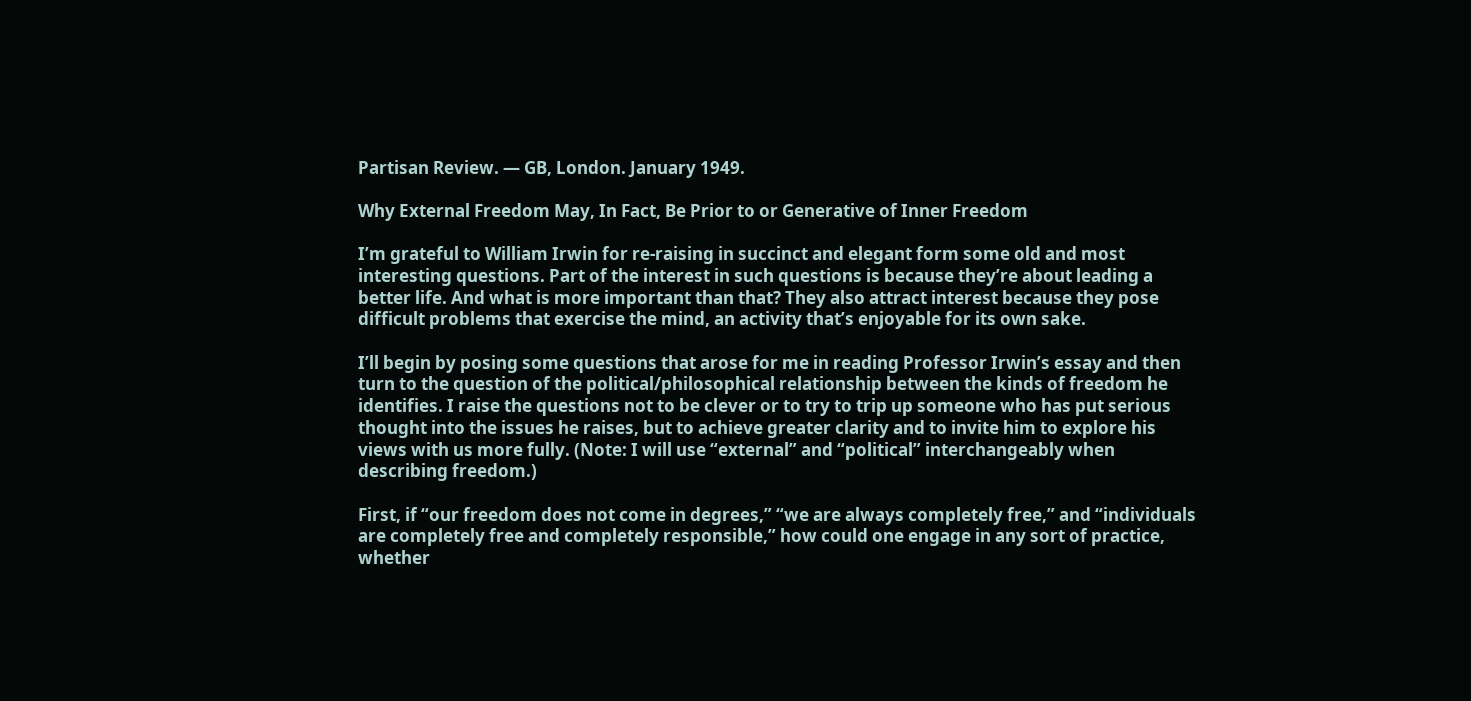Partisan Review. — GB, London. January 1949.

Why External Freedom May, In Fact, Be Prior to or Generative of Inner Freedom

I’m grateful to William Irwin for re-raising in succinct and elegant form some old and most interesting questions. Part of the interest in such questions is because they’re about leading a better life. And what is more important than that? They also attract interest because they pose difficult problems that exercise the mind, an activity that’s enjoyable for its own sake.

I’ll begin by posing some questions that arose for me in reading Professor Irwin’s essay and then turn to the question of the political/philosophical relationship between the kinds of freedom he identifies. I raise the questions not to be clever or to try to trip up someone who has put serious thought into the issues he raises, but to achieve greater clarity and to invite him to explore his views with us more fully. (Note: I will use “external” and “political” interchangeably when describing freedom.)

First, if “our freedom does not come in degrees,” “we are always completely free,” and “individuals are completely free and completely responsible,” how could one engage in any sort of practice, whether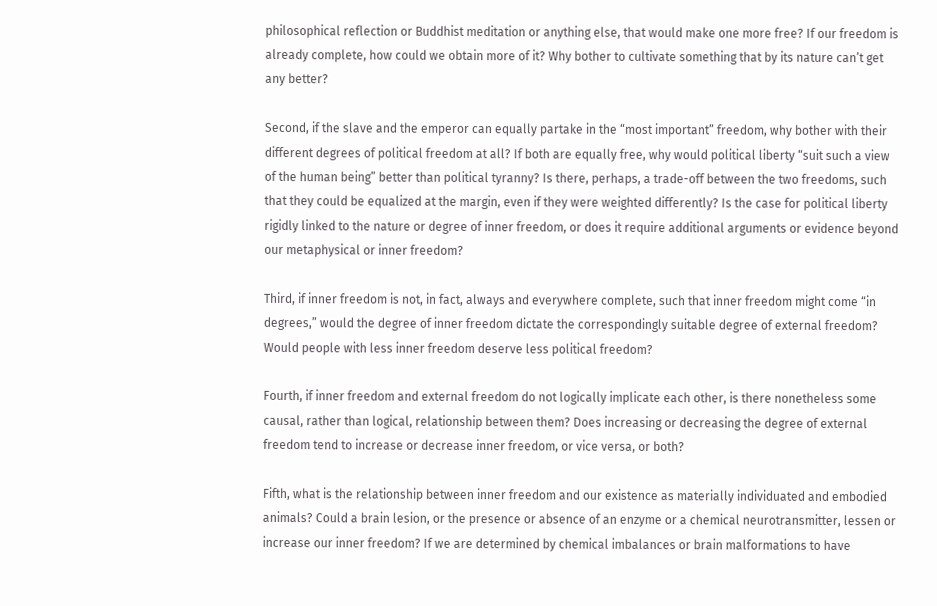philosophical reflection or Buddhist meditation or anything else, that would make one more free? If our freedom is already complete, how could we obtain more of it? Why bother to cultivate something that by its nature can’t get any better?

Second, if the slave and the emperor can equally partake in the “most important” freedom, why bother with their different degrees of political freedom at all? If both are equally free, why would political liberty “suit such a view of the human being” better than political tyranny? Is there, perhaps, a trade-off between the two freedoms, such that they could be equalized at the margin, even if they were weighted differently? Is the case for political liberty rigidly linked to the nature or degree of inner freedom, or does it require additional arguments or evidence beyond our metaphysical or inner freedom?

Third, if inner freedom is not, in fact, always and everywhere complete, such that inner freedom might come “in degrees,” would the degree of inner freedom dictate the correspondingly suitable degree of external freedom? Would people with less inner freedom deserve less political freedom?

Fourth, if inner freedom and external freedom do not logically implicate each other, is there nonetheless some causal, rather than logical, relationship between them? Does increasing or decreasing the degree of external freedom tend to increase or decrease inner freedom, or vice versa, or both?

Fifth, what is the relationship between inner freedom and our existence as materially individuated and embodied animals? Could a brain lesion, or the presence or absence of an enzyme or a chemical neurotransmitter, lessen or increase our inner freedom? If we are determined by chemical imbalances or brain malformations to have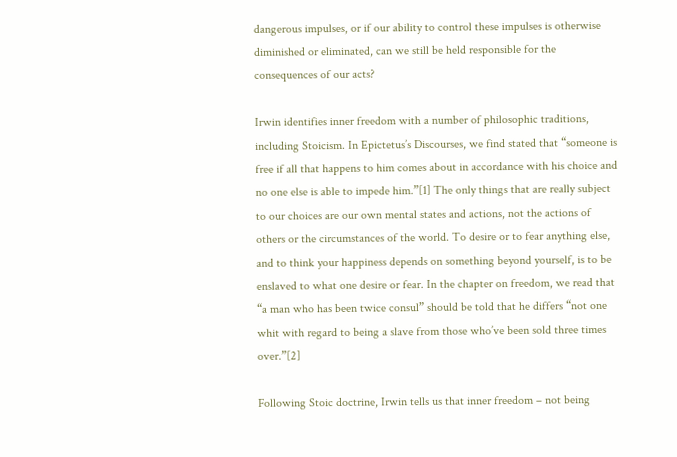dangerous impulses, or if our ability to control these impulses is otherwise diminished or eliminated, can we still be held responsible for the consequences of our acts?

Irwin identifies inner freedom with a number of philosophic traditions, including Stoicism. In Epictetus’s Discourses, we find stated that “someone is free if all that happens to him comes about in accordance with his choice and no one else is able to impede him.”[1] The only things that are really subject to our choices are our own mental states and actions, not the actions of others or the circumstances of the world. To desire or to fear anything else, and to think your happiness depends on something beyond yourself, is to be enslaved to what one desire or fear. In the chapter on freedom, we read that “a man who has been twice consul” should be told that he differs “not one whit with regard to being a slave from those who’ve been sold three times over.”[2]

Following Stoic doctrine, Irwin tells us that inner freedom – not being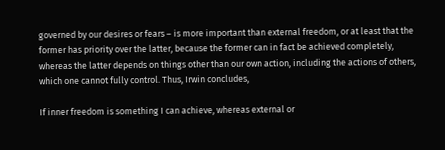governed by our desires or fears – is more important than external freedom, or at least that the former has priority over the latter, because the former can in fact be achieved completely, whereas the latter depends on things other than our own action, including the actions of others, which one cannot fully control. Thus, Irwin concludes,

If inner freedom is something I can achieve, whereas external or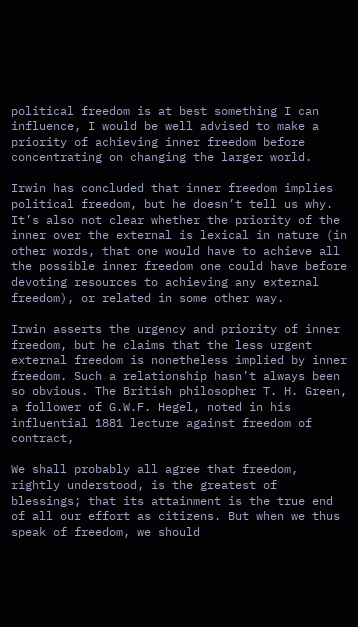political freedom is at best something I can influence, I would be well advised to make a priority of achieving inner freedom before concentrating on changing the larger world.

Irwin has concluded that inner freedom implies political freedom, but he doesn’t tell us why. It’s also not clear whether the priority of the inner over the external is lexical in nature (in other words, that one would have to achieve all the possible inner freedom one could have before devoting resources to achieving any external freedom), or related in some other way.

Irwin asserts the urgency and priority of inner freedom, but he claims that the less urgent external freedom is nonetheless implied by inner freedom. Such a relationship hasn’t always been so obvious. The British philosopher T. H. Green, a follower of G.W.F. Hegel, noted in his influential 1881 lecture against freedom of contract,

We shall probably all agree that freedom, rightly understood, is the greatest of blessings; that its attainment is the true end of all our effort as citizens. But when we thus speak of freedom, we should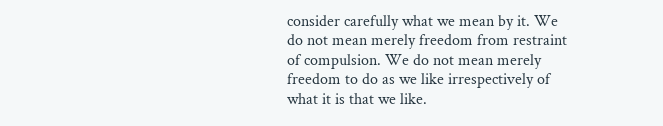consider carefully what we mean by it. We do not mean merely freedom from restraint of compulsion. We do not mean merely freedom to do as we like irrespectively of what it is that we like.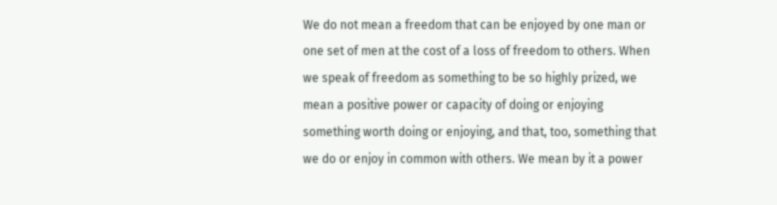We do not mean a freedom that can be enjoyed by one man or one set of men at the cost of a loss of freedom to others. When we speak of freedom as something to be so highly prized, we mean a positive power or capacity of doing or enjoying something worth doing or enjoying, and that, too, something that we do or enjoy in common with others. We mean by it a power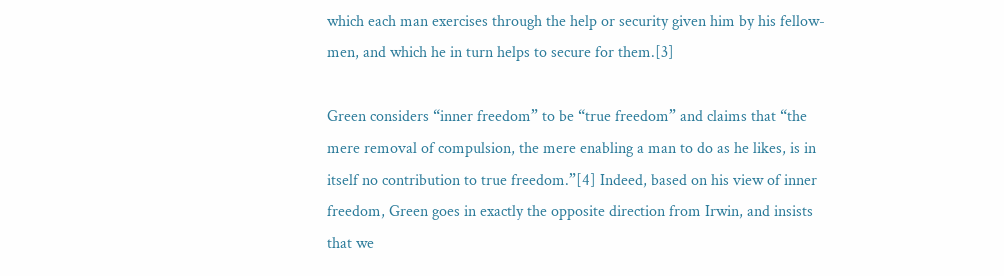which each man exercises through the help or security given him by his fellow-men, and which he in turn helps to secure for them.[3]

Green considers “inner freedom” to be “true freedom” and claims that “the mere removal of compulsion, the mere enabling a man to do as he likes, is in itself no contribution to true freedom.”[4] Indeed, based on his view of inner freedom, Green goes in exactly the opposite direction from Irwin, and insists that we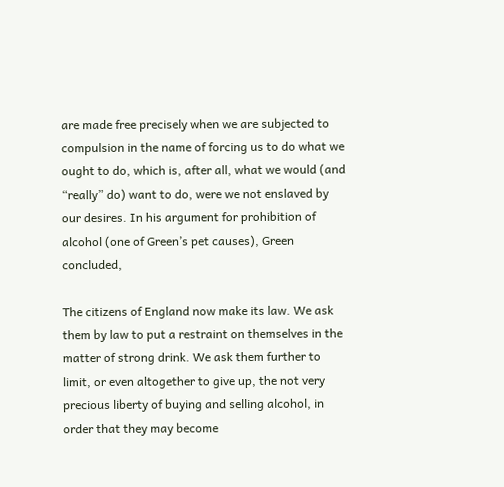are made free precisely when we are subjected to compulsion in the name of forcing us to do what we ought to do, which is, after all, what we would (and “really” do) want to do, were we not enslaved by our desires. In his argument for prohibition of alcohol (one of Green’s pet causes), Green concluded,

The citizens of England now make its law. We ask them by law to put a restraint on themselves in the matter of strong drink. We ask them further to limit, or even altogether to give up, the not very precious liberty of buying and selling alcohol, in order that they may become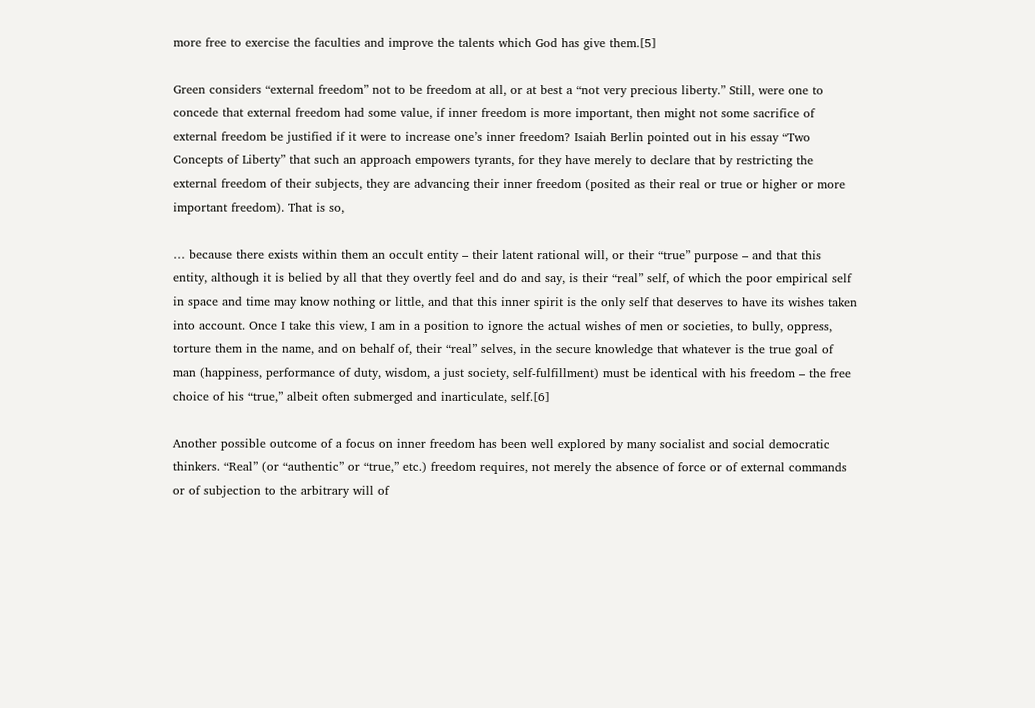more free to exercise the faculties and improve the talents which God has give them.[5]

Green considers “external freedom” not to be freedom at all, or at best a “not very precious liberty.” Still, were one to concede that external freedom had some value, if inner freedom is more important, then might not some sacrifice of external freedom be justified if it were to increase one’s inner freedom? Isaiah Berlin pointed out in his essay “Two Concepts of Liberty” that such an approach empowers tyrants, for they have merely to declare that by restricting the external freedom of their subjects, they are advancing their inner freedom (posited as their real or true or higher or more important freedom). That is so,

… because there exists within them an occult entity – their latent rational will, or their “true” purpose – and that this entity, although it is belied by all that they overtly feel and do and say, is their “real” self, of which the poor empirical self in space and time may know nothing or little, and that this inner spirit is the only self that deserves to have its wishes taken into account. Once I take this view, I am in a position to ignore the actual wishes of men or societies, to bully, oppress, torture them in the name, and on behalf of, their “real” selves, in the secure knowledge that whatever is the true goal of man (happiness, performance of duty, wisdom, a just society, self-fulfillment) must be identical with his freedom – the free choice of his “true,” albeit often submerged and inarticulate, self.[6]

Another possible outcome of a focus on inner freedom has been well explored by many socialist and social democratic thinkers. “Real” (or “authentic” or “true,” etc.) freedom requires, not merely the absence of force or of external commands or of subjection to the arbitrary will of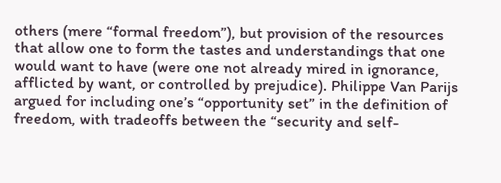others (mere “formal freedom”), but provision of the resources that allow one to form the tastes and understandings that one would want to have (were one not already mired in ignorance, afflicted by want, or controlled by prejudice). Philippe Van Parijs argued for including one’s “opportunity set” in the definition of freedom, with tradeoffs between the “security and self-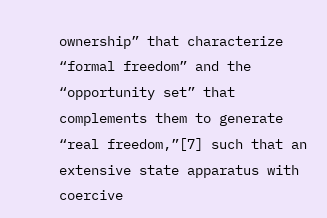ownership” that characterize “formal freedom” and the “opportunity set” that complements them to generate “real freedom,”[7] such that an extensive state apparatus with coercive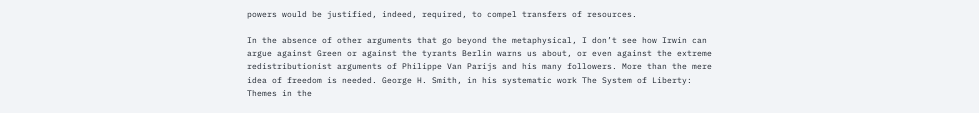powers would be justified, indeed, required, to compel transfers of resources.

In the absence of other arguments that go beyond the metaphysical, I don’t see how Irwin can argue against Green or against the tyrants Berlin warns us about, or even against the extreme redistributionist arguments of Philippe Van Parijs and his many followers. More than the mere idea of freedom is needed. George H. Smith, in his systematic work The System of Liberty: Themes in the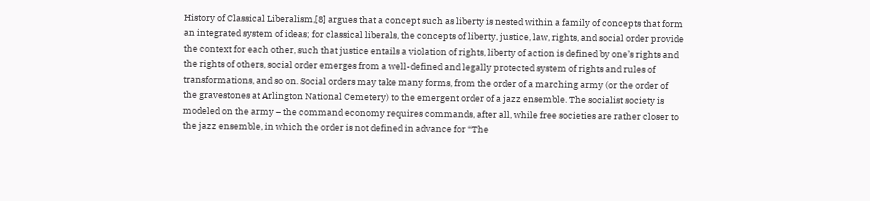History of Classical Liberalism,[8] argues that a concept such as liberty is nested within a family of concepts that form an integrated system of ideas; for classical liberals, the concepts of liberty, justice, law, rights, and social order provide the context for each other, such that justice entails a violation of rights, liberty of action is defined by one’s rights and the rights of others, social order emerges from a well-defined and legally protected system of rights and rules of transformations, and so on. Social orders may take many forms, from the order of a marching army (or the order of the gravestones at Arlington National Cemetery) to the emergent order of a jazz ensemble. The socialist society is modeled on the army – the command economy requires commands, after all, while free societies are rather closer to the jazz ensemble, in which the order is not defined in advance for “The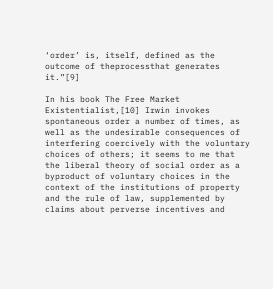‘order’ is, itself, defined as the outcome of theprocessthat generates it.”[9]

In his book The Free Market Existentialist,[10] Irwin invokes spontaneous order a number of times, as well as the undesirable consequences of interfering coercively with the voluntary choices of others; it seems to me that the liberal theory of social order as a byproduct of voluntary choices in the context of the institutions of property and the rule of law, supplemented by claims about perverse incentives and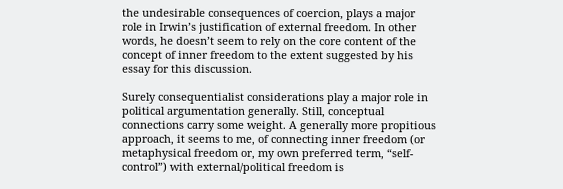the undesirable consequences of coercion, plays a major role in Irwin’s justification of external freedom. In other words, he doesn’t seem to rely on the core content of the concept of inner freedom to the extent suggested by his essay for this discussion.

Surely consequentialist considerations play a major role in political argumentation generally. Still, conceptual connections carry some weight. A generally more propitious approach, it seems to me, of connecting inner freedom (or metaphysical freedom or, my own preferred term, “self-control”) with external/political freedom is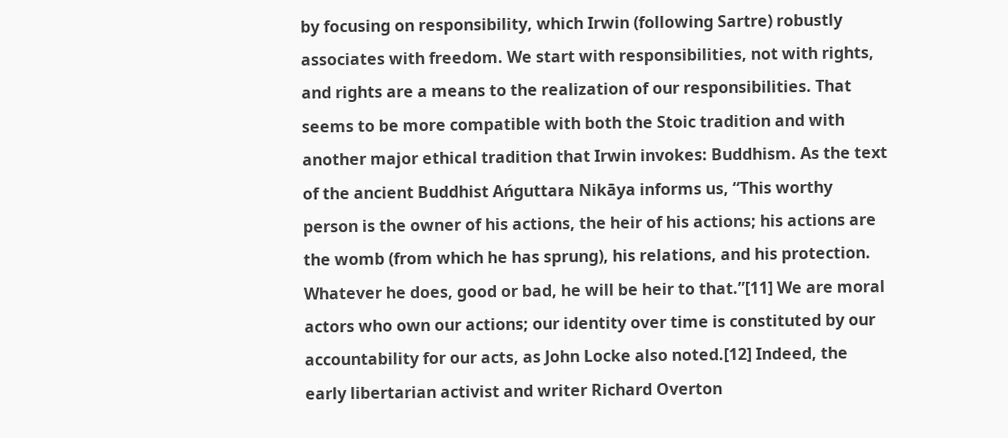by focusing on responsibility, which Irwin (following Sartre) robustly associates with freedom. We start with responsibilities, not with rights, and rights are a means to the realization of our responsibilities. That seems to be more compatible with both the Stoic tradition and with another major ethical tradition that Irwin invokes: Buddhism. As the text of the ancient Buddhist Ańguttara Nikāya informs us, “This worthy person is the owner of his actions, the heir of his actions; his actions are the womb (from which he has sprung), his relations, and his protection. Whatever he does, good or bad, he will be heir to that.”[11] We are moral actors who own our actions; our identity over time is constituted by our accountability for our acts, as John Locke also noted.[12] Indeed, the early libertarian activist and writer Richard Overton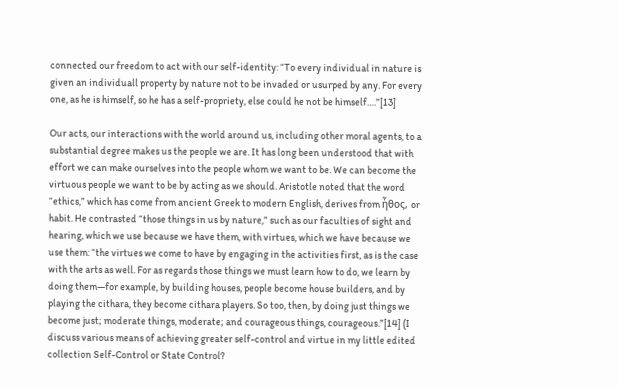connected our freedom to act with our self-identity: “To every individual in nature is given an individuall property by nature not to be invaded or usurped by any. For every one, as he is himself, so he has a self-propriety, else could he not be himself….”[13]

Our acts, our interactions with the world around us, including other moral agents, to a substantial degree makes us the people we are. It has long been understood that with effort we can make ourselves into the people whom we want to be. We can become the virtuous people we want to be by acting as we should. Aristotle noted that the word “ethics,” which has come from ancient Greek to modern English, derives from ἦθος, or habit. He contrasted “those things in us by nature,” such as our faculties of sight and hearing, which we use because we have them, with virtues, which we have because we use them: “the virtues we come to have by engaging in the activities first, as is the case with the arts as well. For as regards those things we must learn how to do, we learn by doing them—for example, by building houses, people become house builders, and by playing the cithara, they become cithara players. So too, then, by doing just things we become just; moderate things, moderate; and courageous things, courageous.”[14] (I discuss various means of achieving greater self-control and virtue in my little edited collection Self-Control or State Control?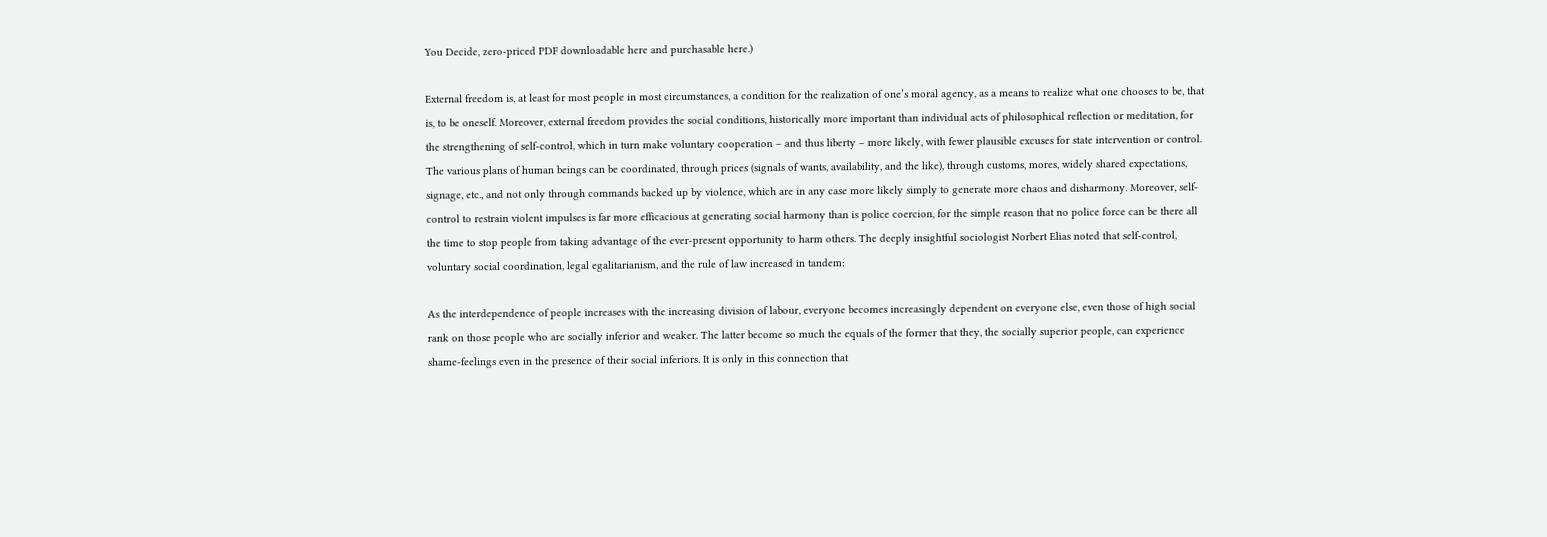You Decide, zero-priced PDF downloadable here and purchasable here.)

External freedom is, at least for most people in most circumstances, a condition for the realization of one’s moral agency, as a means to realize what one chooses to be, that is, to be oneself. Moreover, external freedom provides the social conditions, historically more important than individual acts of philosophical reflection or meditation, for the strengthening of self-control, which in turn make voluntary cooperation – and thus liberty – more likely, with fewer plausible excuses for state intervention or control. The various plans of human beings can be coordinated, through prices (signals of wants, availability, and the like), through customs, mores, widely shared expectations, signage, etc., and not only through commands backed up by violence, which are in any case more likely simply to generate more chaos and disharmony. Moreover, self-control to restrain violent impulses is far more efficacious at generating social harmony than is police coercion, for the simple reason that no police force can be there all the time to stop people from taking advantage of the ever-present opportunity to harm others. The deeply insightful sociologist Norbert Elias noted that self-control, voluntary social coordination, legal egalitarianism, and the rule of law increased in tandem:

As the interdependence of people increases with the increasing division of labour, everyone becomes increasingly dependent on everyone else, even those of high social rank on those people who are socially inferior and weaker. The latter become so much the equals of the former that they, the socially superior people, can experience shame-feelings even in the presence of their social inferiors. It is only in this connection that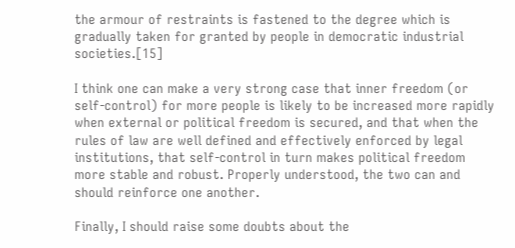the armour of restraints is fastened to the degree which is gradually taken for granted by people in democratic industrial societies.[15]

I think one can make a very strong case that inner freedom (or self-control) for more people is likely to be increased more rapidly when external or political freedom is secured, and that when the rules of law are well defined and effectively enforced by legal institutions, that self-control in turn makes political freedom more stable and robust. Properly understood, the two can and should reinforce one another.

Finally, I should raise some doubts about the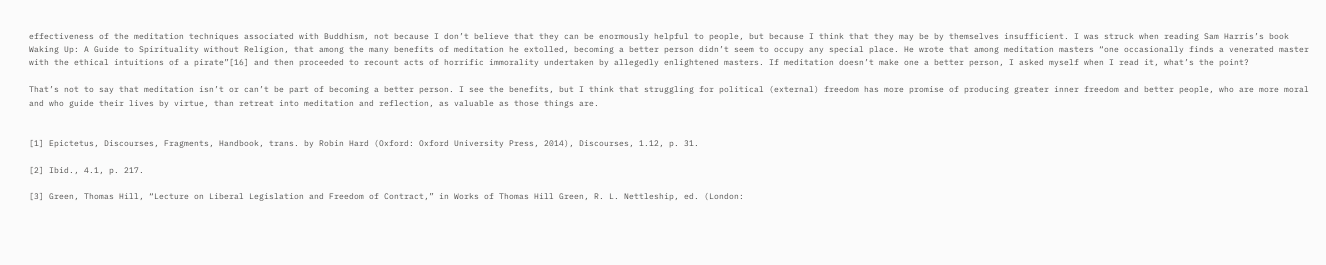effectiveness of the meditation techniques associated with Buddhism, not because I don’t believe that they can be enormously helpful to people, but because I think that they may be by themselves insufficient. I was struck when reading Sam Harris’s book Waking Up: A Guide to Spirituality without Religion, that among the many benefits of meditation he extolled, becoming a better person didn’t seem to occupy any special place. He wrote that among meditation masters “one occasionally finds a venerated master with the ethical intuitions of a pirate”[16] and then proceeded to recount acts of horrific immorality undertaken by allegedly enlightened masters. If meditation doesn’t make one a better person, I asked myself when I read it, what’s the point?

That’s not to say that meditation isn’t or can’t be part of becoming a better person. I see the benefits, but I think that struggling for political (external) freedom has more promise of producing greater inner freedom and better people, who are more moral and who guide their lives by virtue, than retreat into meditation and reflection, as valuable as those things are.


[1] Epictetus, Discourses, Fragments, Handbook, trans. by Robin Hard (Oxford: Oxford University Press, 2014), Discourses, 1.12, p. 31.

[2] Ibid., 4.1, p. 217.

[3] Green, Thomas Hill, “Lecture on Liberal Legislation and Freedom of Contract,” in Works of Thomas Hill Green, R. L. Nettleship, ed. (London: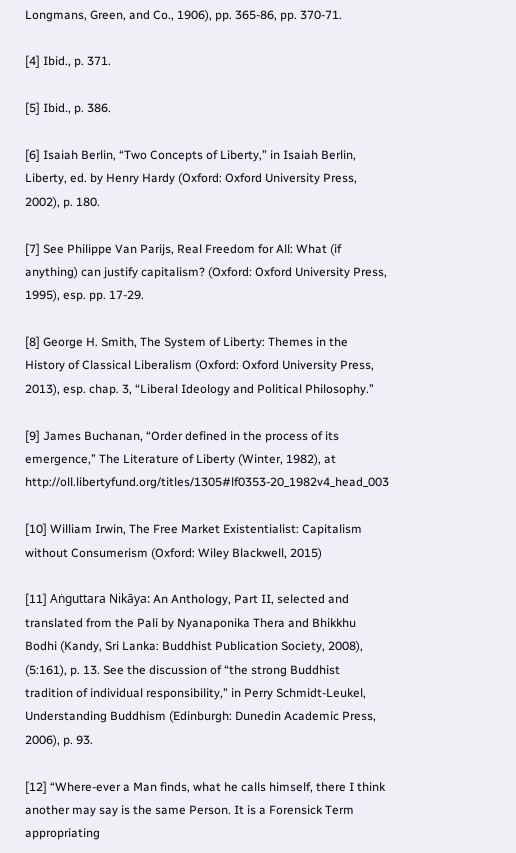Longmans, Green, and Co., 1906), pp. 365-86, pp. 370-71.

[4] Ibid., p. 371.

[5] Ibid., p. 386.

[6] Isaiah Berlin, “Two Concepts of Liberty,” in Isaiah Berlin, Liberty, ed. by Henry Hardy (Oxford: Oxford University Press, 2002), p. 180.

[7] See Philippe Van Parijs, Real Freedom for All: What (if anything) can justify capitalism? (Oxford: Oxford University Press, 1995), esp. pp. 17-29.

[8] George H. Smith, The System of Liberty: Themes in the History of Classical Liberalism (Oxford: Oxford University Press, 2013), esp. chap. 3, “Liberal Ideology and Political Philosophy.”

[9] James Buchanan, “Order defined in the process of its emergence,” The Literature of Liberty (Winter, 1982), at http://oll.libertyfund.org/titles/1305#lf0353-20_1982v4_head_003

[10] William Irwin, The Free Market Existentialist: Capitalism without Consumerism (Oxford: Wiley Blackwell, 2015)

[11] Aṅguttara Nikāya: An Anthology, Part II, selected and translated from the Pali by Nyanaponika Thera and Bhikkhu Bodhi (Kandy, Sri Lanka: Buddhist Publication Society, 2008), (5:161), p. 13. See the discussion of “the strong Buddhist tradition of individual responsibility,” in Perry Schmidt-Leukel, Understanding Buddhism (Edinburgh: Dunedin Academic Press, 2006), p. 93.

[12] “Where-ever a Man finds, what he calls himself, there I think another may say is the same Person. It is a Forensick Term appropriating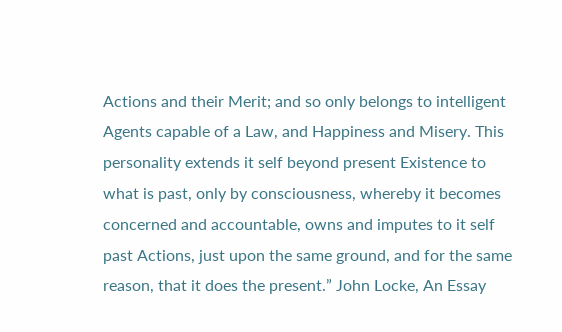Actions and their Merit; and so only belongs to intelligent Agents capable of a Law, and Happiness and Misery. This personality extends it self beyond present Existence to what is past, only by consciousness, whereby it becomes concerned and accountable, owns and imputes to it self past Actions, just upon the same ground, and for the same reason, that it does the present.” John Locke, An Essay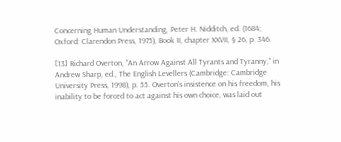Concerning Human Understanding, Peter H. Nidditch, ed. (1684; Oxford: Clarendon Press, 1975), Book II, chapter XXVII, § 26, p. 346.

[13] Richard Overton, “An Arrow Against All Tyrants and Tyranny,” in Andrew Sharp, ed., The English Levellers (Cambridge: Cambridge University Press, 1998), p. 55. Overton’s insistence on his freedom, his inability to be forced to act against his own choice, was laid out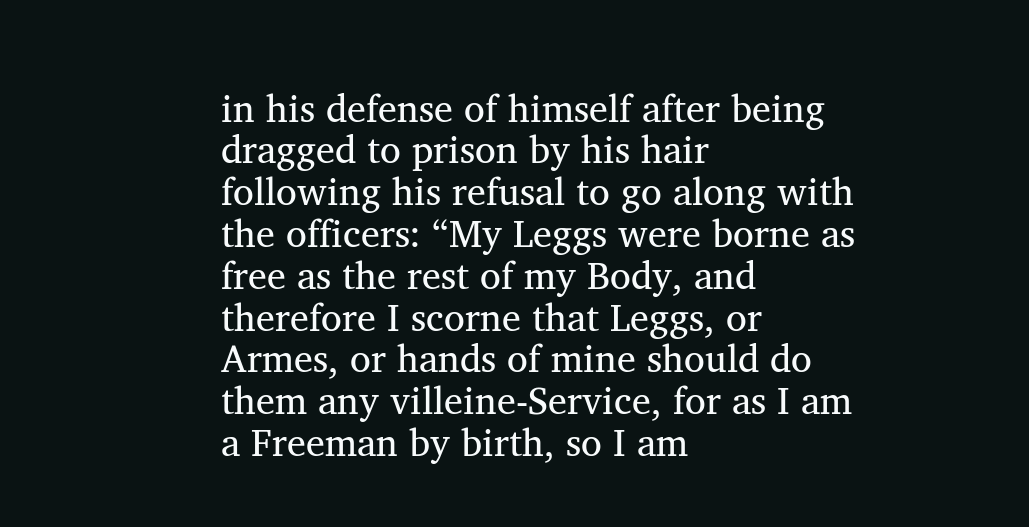in his defense of himself after being dragged to prison by his hair following his refusal to go along with the officers: “My Leggs were borne as free as the rest of my Body, and therefore I scorne that Leggs, or Armes, or hands of mine should do them any villeine-Service, for as I am a Freeman by birth, so I am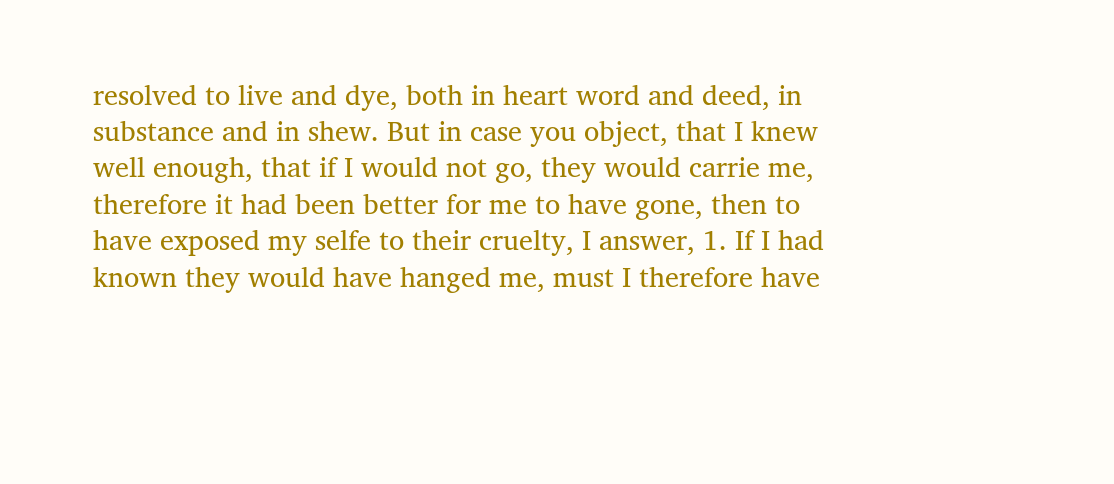resolved to live and dye, both in heart word and deed, in substance and in shew. But in case you object, that I knew well enough, that if I would not go, they would carrie me, therefore it had been better for me to have gone, then to have exposed my selfe to their cruelty, I answer, 1. If I had known they would have hanged me, must I therefore have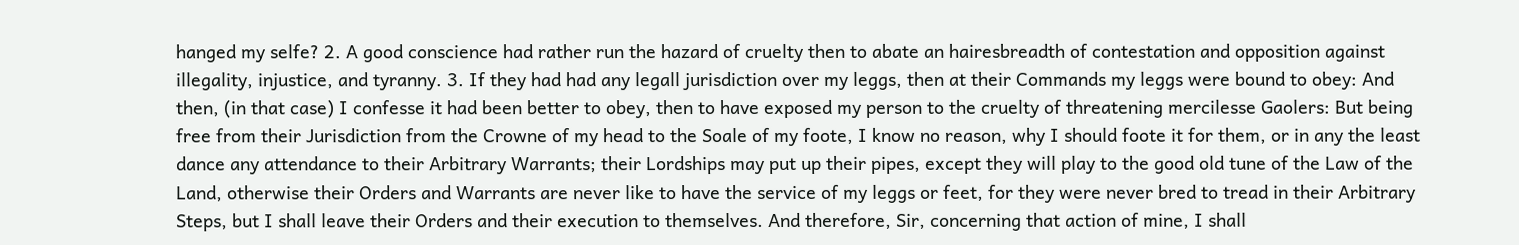hanged my selfe? 2. A good conscience had rather run the hazard of cruelty then to abate an hairesbreadth of contestation and opposition against illegality, injustice, and tyranny. 3. If they had had any legall jurisdiction over my leggs, then at their Commands my leggs were bound to obey: And then, (in that case) I confesse it had been better to obey, then to have exposed my person to the cruelty of threatening mercilesse Gaolers: But being free from their Jurisdiction from the Crowne of my head to the Soale of my foote, I know no reason, why I should foote it for them, or in any the least dance any attendance to their Arbitrary Warrants; their Lordships may put up their pipes, except they will play to the good old tune of the Law of the Land, otherwise their Orders and Warrants are never like to have the service of my leggs or feet, for they were never bred to tread in their Arbitrary Steps, but I shall leave their Orders and their execution to themselves. And therefore, Sir, concerning that action of mine, I shall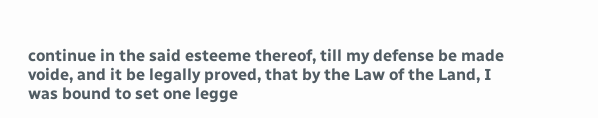continue in the said esteeme thereof, till my defense be made voide, and it be legally proved, that by the Law of the Land, I was bound to set one legge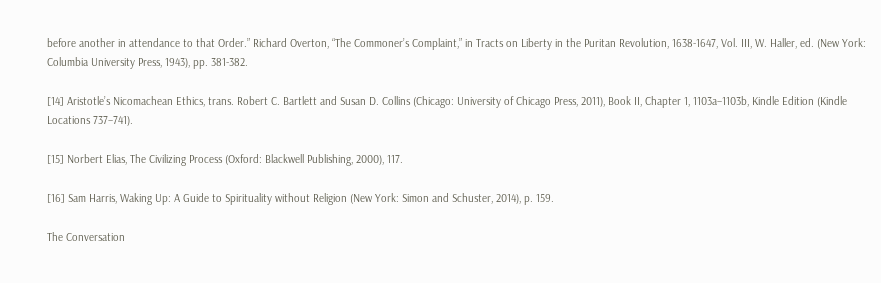before another in attendance to that Order.” Richard Overton, “The Commoner’s Complaint,” in Tracts on Liberty in the Puritan Revolution, 1638-1647, Vol. III, W. Haller, ed. (New York: Columbia University Press, 1943), pp. 381-382.

[14] Aristotle’s Nicomachean Ethics, trans. Robert C. Bartlett and Susan D. Collins (Chicago: University of Chicago Press, 2011), Book II, Chapter 1, 1103a–1103b, Kindle Edition (Kindle Locations 737–741).

[15] Norbert Elias, The Civilizing Process (Oxford: Blackwell Publishing, 2000), 117.

[16] Sam Harris, Waking Up: A Guide to Spirituality without Religion (New York: Simon and Schuster, 2014), p. 159.

The Conversation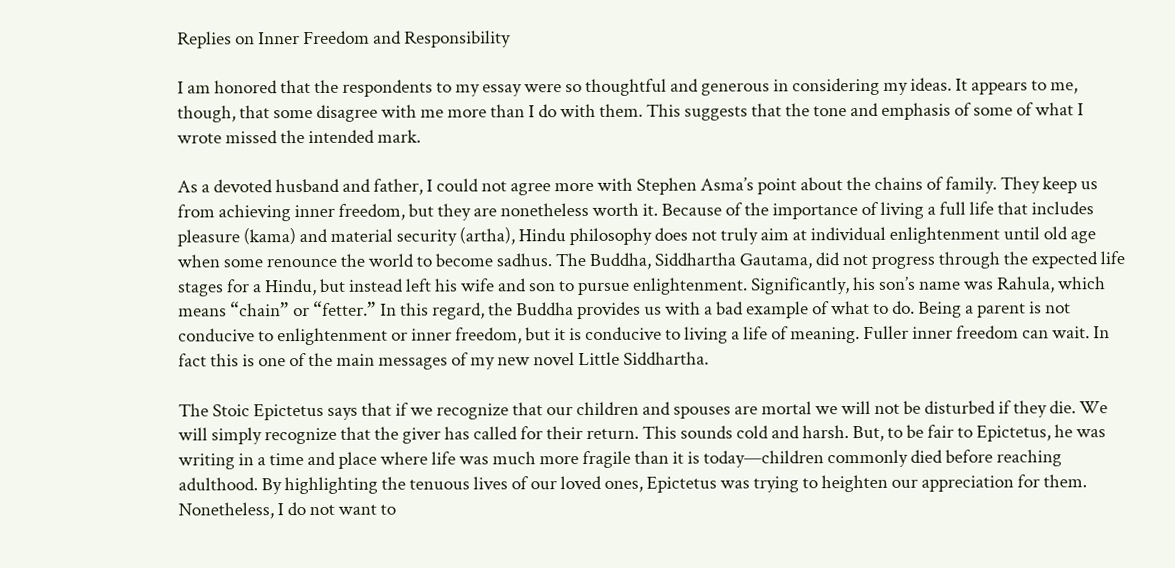Replies on Inner Freedom and Responsibility

I am honored that the respondents to my essay were so thoughtful and generous in considering my ideas. It appears to me, though, that some disagree with me more than I do with them. This suggests that the tone and emphasis of some of what I wrote missed the intended mark.

As a devoted husband and father, I could not agree more with Stephen Asma’s point about the chains of family. They keep us from achieving inner freedom, but they are nonetheless worth it. Because of the importance of living a full life that includes pleasure (kama) and material security (artha), Hindu philosophy does not truly aim at individual enlightenment until old age when some renounce the world to become sadhus. The Buddha, Siddhartha Gautama, did not progress through the expected life stages for a Hindu, but instead left his wife and son to pursue enlightenment. Significantly, his son’s name was Rahula, which means “chain” or “fetter.” In this regard, the Buddha provides us with a bad example of what to do. Being a parent is not conducive to enlightenment or inner freedom, but it is conducive to living a life of meaning. Fuller inner freedom can wait. In fact this is one of the main messages of my new novel Little Siddhartha.

The Stoic Epictetus says that if we recognize that our children and spouses are mortal we will not be disturbed if they die. We will simply recognize that the giver has called for their return. This sounds cold and harsh. But, to be fair to Epictetus, he was writing in a time and place where life was much more fragile than it is today—children commonly died before reaching adulthood. By highlighting the tenuous lives of our loved ones, Epictetus was trying to heighten our appreciation for them. Nonetheless, I do not want to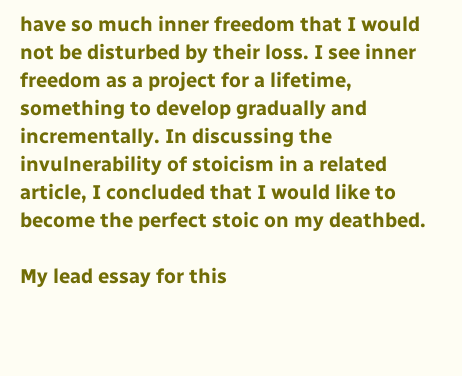have so much inner freedom that I would not be disturbed by their loss. I see inner freedom as a project for a lifetime, something to develop gradually and incrementally. In discussing the invulnerability of stoicism in a related article, I concluded that I would like to become the perfect stoic on my deathbed.

My lead essay for this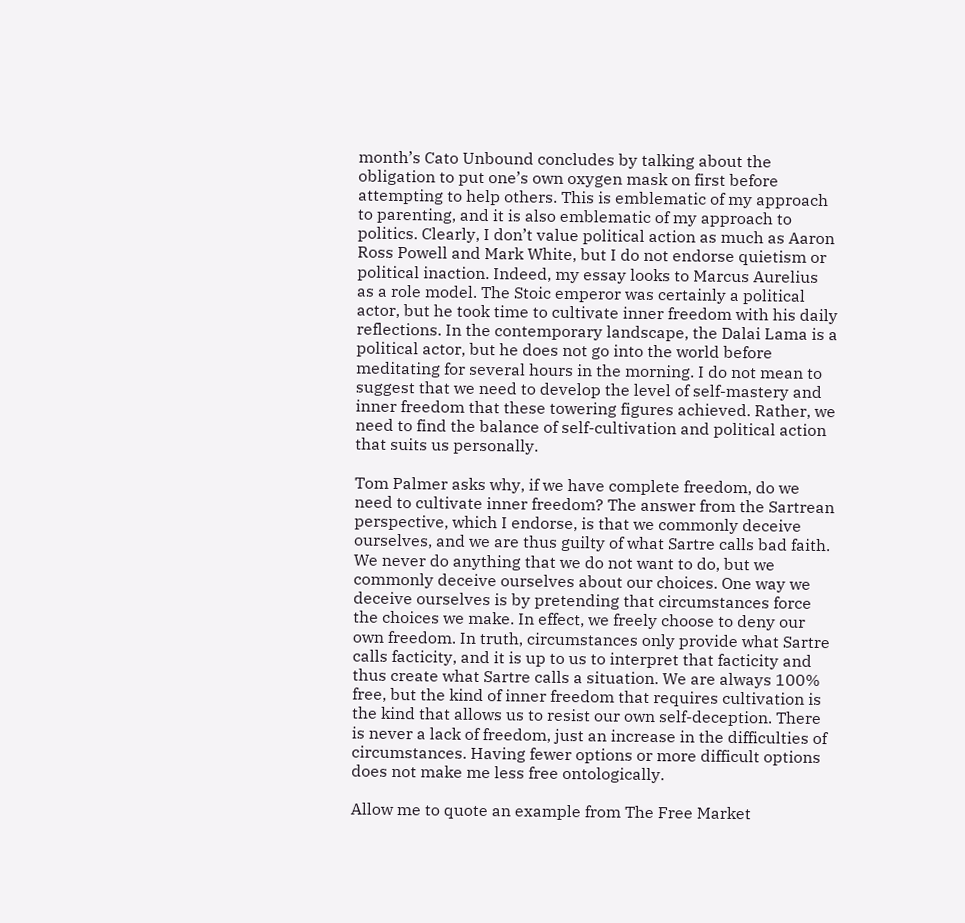month’s Cato Unbound concludes by talking about the obligation to put one’s own oxygen mask on first before attempting to help others. This is emblematic of my approach to parenting, and it is also emblematic of my approach to politics. Clearly, I don’t value political action as much as Aaron Ross Powell and Mark White, but I do not endorse quietism or political inaction. Indeed, my essay looks to Marcus Aurelius as a role model. The Stoic emperor was certainly a political actor, but he took time to cultivate inner freedom with his daily reflections. In the contemporary landscape, the Dalai Lama is a political actor, but he does not go into the world before meditating for several hours in the morning. I do not mean to suggest that we need to develop the level of self-mastery and inner freedom that these towering figures achieved. Rather, we need to find the balance of self-cultivation and political action that suits us personally.

Tom Palmer asks why, if we have complete freedom, do we need to cultivate inner freedom? The answer from the Sartrean perspective, which I endorse, is that we commonly deceive ourselves, and we are thus guilty of what Sartre calls bad faith. We never do anything that we do not want to do, but we commonly deceive ourselves about our choices. One way we deceive ourselves is by pretending that circumstances force the choices we make. In effect, we freely choose to deny our own freedom. In truth, circumstances only provide what Sartre calls facticity, and it is up to us to interpret that facticity and thus create what Sartre calls a situation. We are always 100% free, but the kind of inner freedom that requires cultivation is the kind that allows us to resist our own self-deception. There is never a lack of freedom, just an increase in the difficulties of circumstances. Having fewer options or more difficult options does not make me less free ontologically.

Allow me to quote an example from The Free Market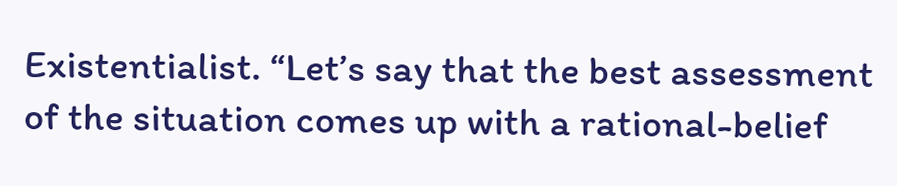Existentialist. “Let’s say that the best assessment of the situation comes up with a rational-belief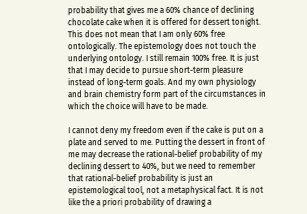probability that gives me a 60% chance of declining chocolate cake when it is offered for dessert tonight. This does not mean that I am only 60% free ontologically. The epistemology does not touch the underlying ontology. I still remain 100% free. It is just that I may decide to pursue short-term pleasure instead of long-term goals. And my own physiology and brain chemistry form part of the circumstances in which the choice will have to be made.

I cannot deny my freedom even if the cake is put on a plate and served to me. Putting the dessert in front of me may decrease the rational-belief probability of my declining dessert to 40%, but we need to remember that rational-belief probability is just an epistemological tool, not a metaphysical fact. It is not like the a priori probability of drawing a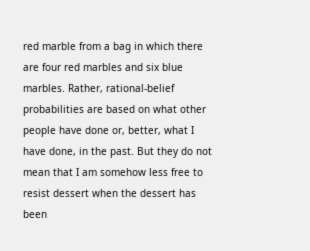red marble from a bag in which there are four red marbles and six blue marbles. Rather, rational-belief probabilities are based on what other people have done or, better, what I have done, in the past. But they do not mean that I am somehow less free to resist dessert when the dessert has been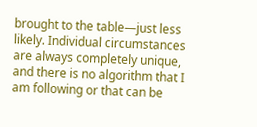brought to the table—just less likely. Individual circumstances are always completely unique, and there is no algorithm that I am following or that can be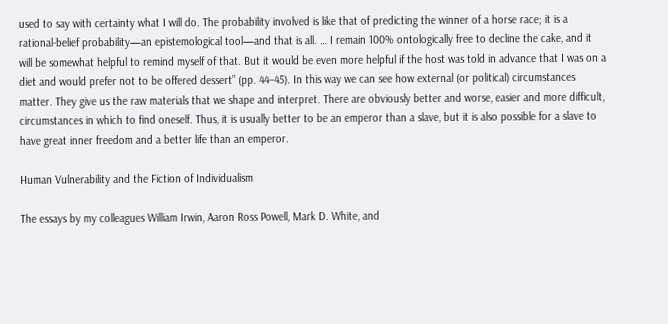used to say with certainty what I will do. The probability involved is like that of predicting the winner of a horse race; it is a rational-belief probability—an epistemological tool—and that is all. … I remain 100% ontologically free to decline the cake, and it will be somewhat helpful to remind myself of that. But it would be even more helpful if the host was told in advance that I was on a diet and would prefer not to be offered dessert” (pp. 44–45). In this way we can see how external (or political) circumstances matter. They give us the raw materials that we shape and interpret. There are obviously better and worse, easier and more difficult, circumstances in which to find oneself. Thus, it is usually better to be an emperor than a slave, but it is also possible for a slave to have great inner freedom and a better life than an emperor.

Human Vulnerability and the Fiction of Individualism

The essays by my colleagues William Irwin, Aaron Ross Powell, Mark D. White, and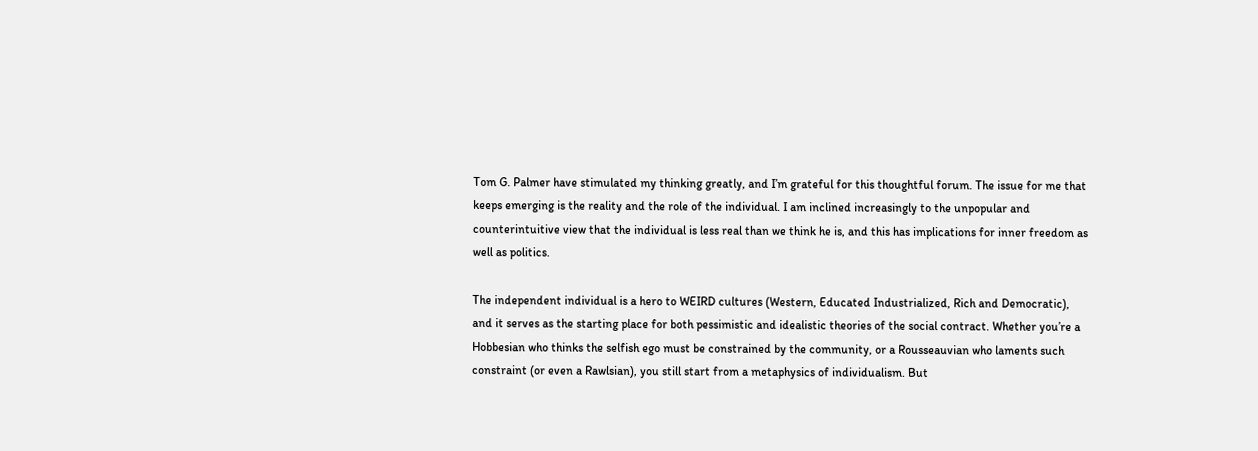Tom G. Palmer have stimulated my thinking greatly, and I’m grateful for this thoughtful forum. The issue for me that keeps emerging is the reality and the role of the individual. I am inclined increasingly to the unpopular and counterintuitive view that the individual is less real than we think he is, and this has implications for inner freedom as well as politics.

The independent individual is a hero to WEIRD cultures (Western, Educated Industrialized, Rich and Democratic), and it serves as the starting place for both pessimistic and idealistic theories of the social contract. Whether you’re a Hobbesian who thinks the selfish ego must be constrained by the community, or a Rousseauvian who laments such constraint (or even a Rawlsian), you still start from a metaphysics of individualism. But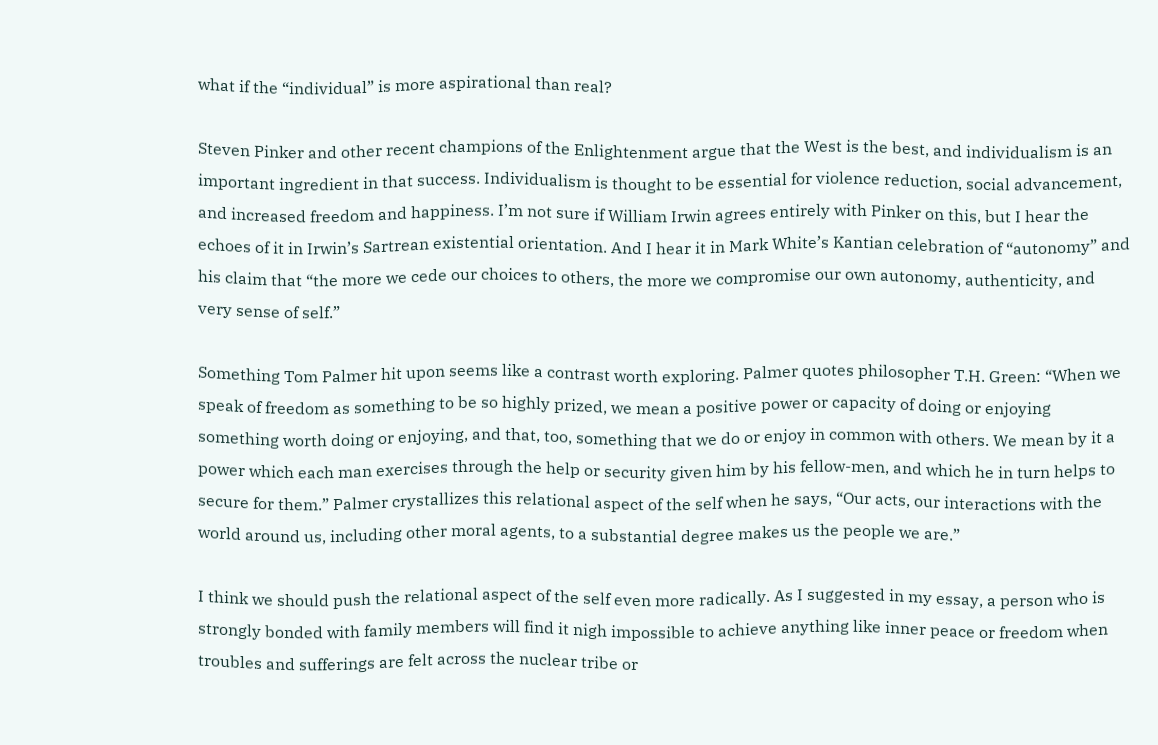what if the “individual” is more aspirational than real?

Steven Pinker and other recent champions of the Enlightenment argue that the West is the best, and individualism is an important ingredient in that success. Individualism is thought to be essential for violence reduction, social advancement, and increased freedom and happiness. I’m not sure if William Irwin agrees entirely with Pinker on this, but I hear the echoes of it in Irwin’s Sartrean existential orientation. And I hear it in Mark White’s Kantian celebration of “autonomy” and his claim that “the more we cede our choices to others, the more we compromise our own autonomy, authenticity, and very sense of self.”

Something Tom Palmer hit upon seems like a contrast worth exploring. Palmer quotes philosopher T.H. Green: “When we speak of freedom as something to be so highly prized, we mean a positive power or capacity of doing or enjoying something worth doing or enjoying, and that, too, something that we do or enjoy in common with others. We mean by it a power which each man exercises through the help or security given him by his fellow-men, and which he in turn helps to secure for them.” Palmer crystallizes this relational aspect of the self when he says, “Our acts, our interactions with the world around us, including other moral agents, to a substantial degree makes us the people we are.”

I think we should push the relational aspect of the self even more radically. As I suggested in my essay, a person who is strongly bonded with family members will find it nigh impossible to achieve anything like inner peace or freedom when troubles and sufferings are felt across the nuclear tribe or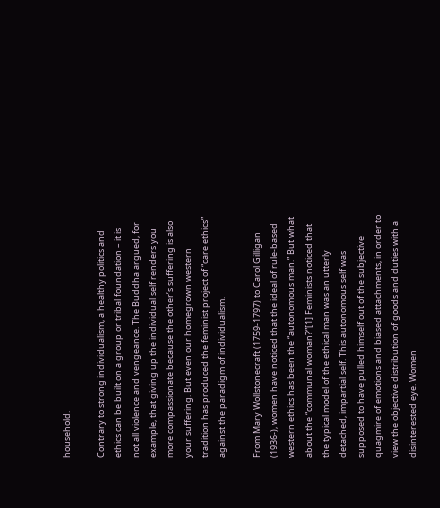household.

Contrary to strong individualism, a healthy politics and ethics can be built on a group or tribal foundation – it is not all violence and vengeance. The Buddha argued, for example, that giving up the individual self renders you more compassionate because the other’s suffering is also your suffering. But even our homegrown western tradition has produced the feminist project of “care ethics” against the paradigm of individualism.

From Mary Wollstonecraft (1759-1797) to Carol Gilligan (1936-), women have noticed that the ideal of rule-based western ethics has been the “autonomous man.” But what about the “communal woman?”[1] Feminists noticed that the typical model of the ethical man was an utterly detached, impartial self. This autonomous self was supposed to have pulled himself out of the subjective quagmire of emotions and biased attachments, in order to view the objective distribution of goods and duties with a disinterested eye. Women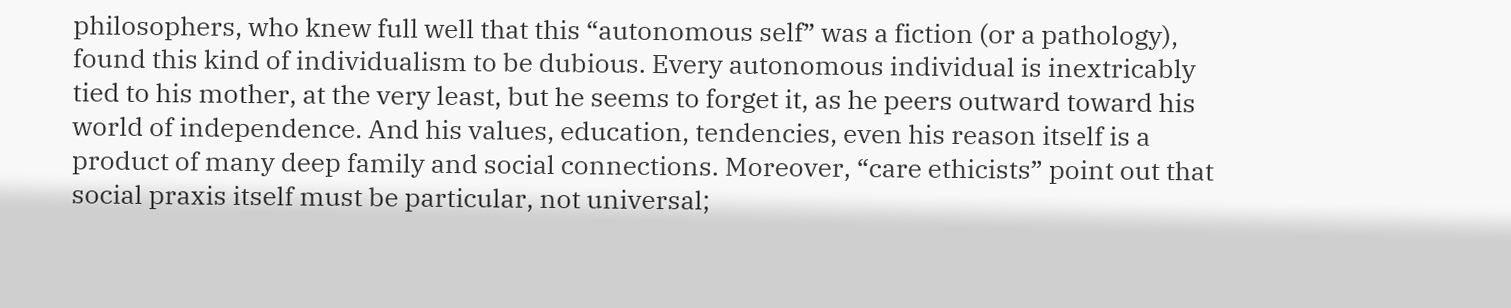philosophers, who knew full well that this “autonomous self” was a fiction (or a pathology), found this kind of individualism to be dubious. Every autonomous individual is inextricably tied to his mother, at the very least, but he seems to forget it, as he peers outward toward his world of independence. And his values, education, tendencies, even his reason itself is a product of many deep family and social connections. Moreover, “care ethicists” point out that social praxis itself must be particular, not universal;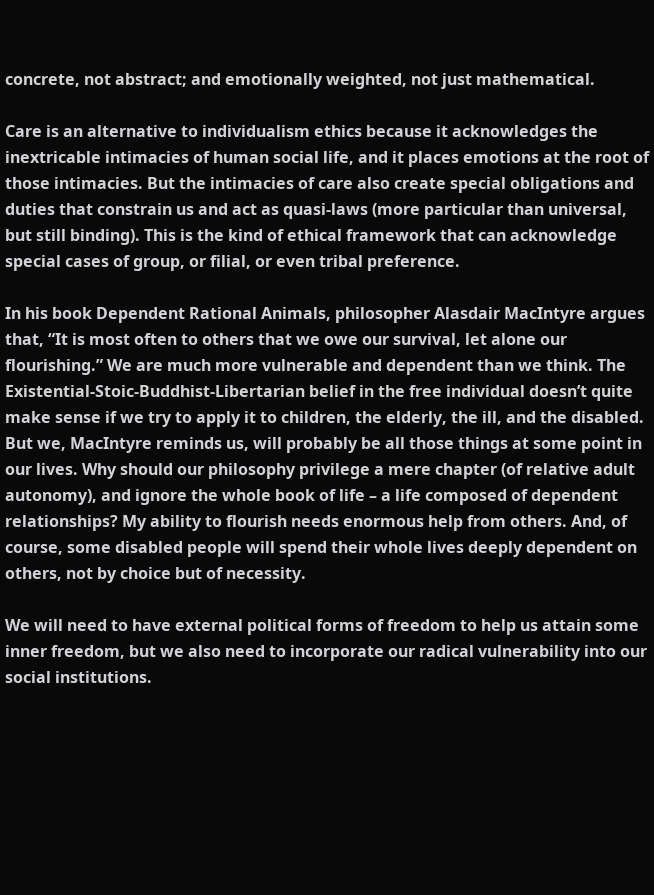concrete, not abstract; and emotionally weighted, not just mathematical.

Care is an alternative to individualism ethics because it acknowledges the inextricable intimacies of human social life, and it places emotions at the root of those intimacies. But the intimacies of care also create special obligations and duties that constrain us and act as quasi-laws (more particular than universal, but still binding). This is the kind of ethical framework that can acknowledge special cases of group, or filial, or even tribal preference.

In his book Dependent Rational Animals, philosopher Alasdair MacIntyre argues that, “It is most often to others that we owe our survival, let alone our flourishing.” We are much more vulnerable and dependent than we think. The Existential-Stoic-Buddhist-Libertarian belief in the free individual doesn’t quite make sense if we try to apply it to children, the elderly, the ill, and the disabled. But we, MacIntyre reminds us, will probably be all those things at some point in our lives. Why should our philosophy privilege a mere chapter (of relative adult autonomy), and ignore the whole book of life – a life composed of dependent relationships? My ability to flourish needs enormous help from others. And, of course, some disabled people will spend their whole lives deeply dependent on others, not by choice but of necessity.

We will need to have external political forms of freedom to help us attain some inner freedom, but we also need to incorporate our radical vulnerability into our social institutions.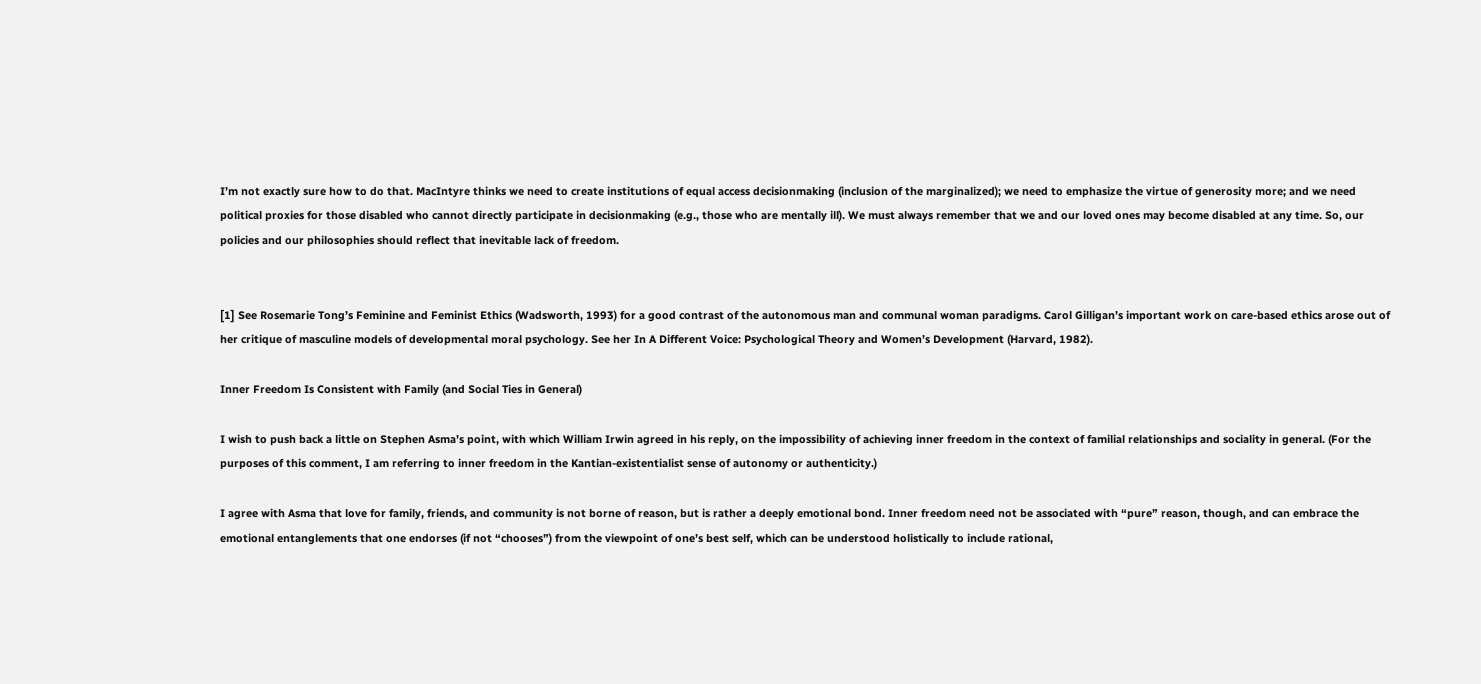I’m not exactly sure how to do that. MacIntyre thinks we need to create institutions of equal access decisionmaking (inclusion of the marginalized); we need to emphasize the virtue of generosity more; and we need political proxies for those disabled who cannot directly participate in decisionmaking (e.g., those who are mentally ill). We must always remember that we and our loved ones may become disabled at any time. So, our policies and our philosophies should reflect that inevitable lack of freedom.


[1] See Rosemarie Tong’s Feminine and Feminist Ethics (Wadsworth, 1993) for a good contrast of the autonomous man and communal woman paradigms. Carol Gilligan’s important work on care-based ethics arose out of her critique of masculine models of developmental moral psychology. See her In A Different Voice: Psychological Theory and Women’s Development (Harvard, 1982).

Inner Freedom Is Consistent with Family (and Social Ties in General)

I wish to push back a little on Stephen Asma’s point, with which William Irwin agreed in his reply, on the impossibility of achieving inner freedom in the context of familial relationships and sociality in general. (For the purposes of this comment, I am referring to inner freedom in the Kantian-existentialist sense of autonomy or authenticity.)

I agree with Asma that love for family, friends, and community is not borne of reason, but is rather a deeply emotional bond. Inner freedom need not be associated with “pure” reason, though, and can embrace the emotional entanglements that one endorses (if not “chooses”) from the viewpoint of one’s best self, which can be understood holistically to include rational,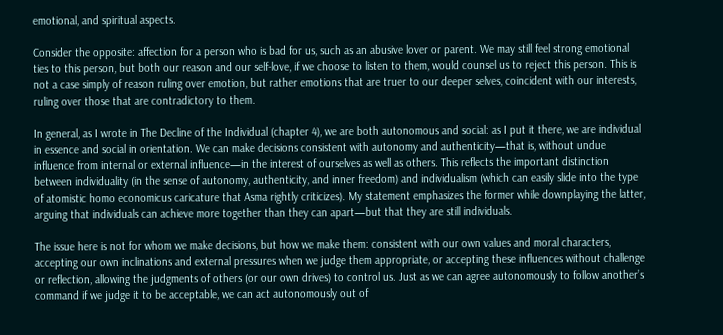emotional, and spiritual aspects.

Consider the opposite: affection for a person who is bad for us, such as an abusive lover or parent. We may still feel strong emotional ties to this person, but both our reason and our self-love, if we choose to listen to them, would counsel us to reject this person. This is not a case simply of reason ruling over emotion, but rather emotions that are truer to our deeper selves, coincident with our interests, ruling over those that are contradictory to them.

In general, as I wrote in The Decline of the Individual (chapter 4), we are both autonomous and social: as I put it there, we are individual in essence and social in orientation. We can make decisions consistent with autonomy and authenticity—that is, without undue influence from internal or external influence—in the interest of ourselves as well as others. This reflects the important distinction between individuality (in the sense of autonomy, authenticity, and inner freedom) and individualism (which can easily slide into the type of atomistic homo economicus caricature that Asma rightly criticizes). My statement emphasizes the former while downplaying the latter, arguing that individuals can achieve more together than they can apart—but that they are still individuals.

The issue here is not for whom we make decisions, but how we make them: consistent with our own values and moral characters, accepting our own inclinations and external pressures when we judge them appropriate, or accepting these influences without challenge or reflection, allowing the judgments of others (or our own drives) to control us. Just as we can agree autonomously to follow another’s command if we judge it to be acceptable, we can act autonomously out of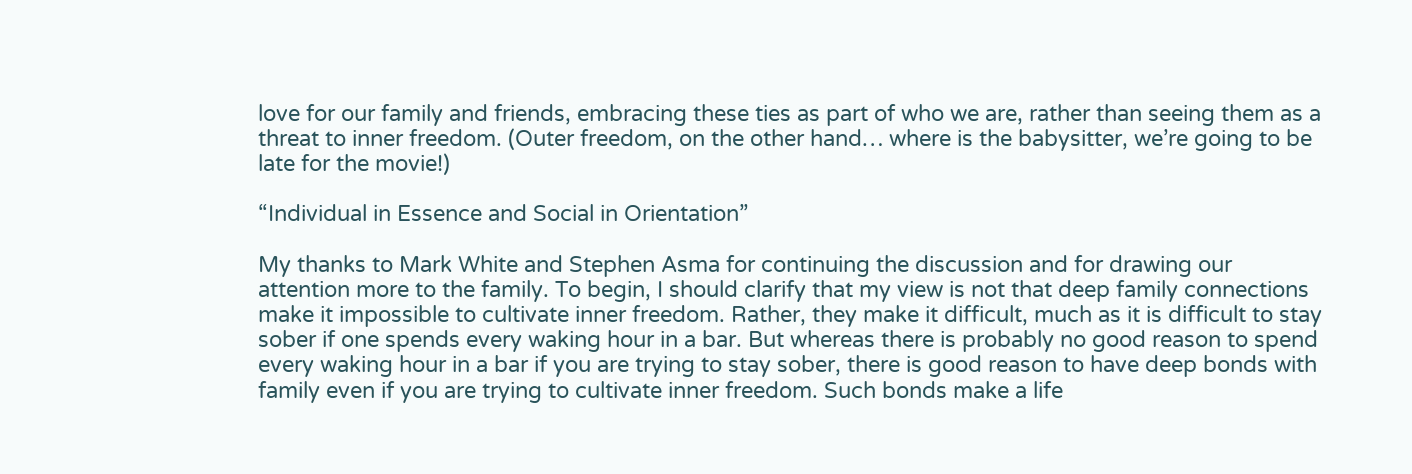love for our family and friends, embracing these ties as part of who we are, rather than seeing them as a threat to inner freedom. (Outer freedom, on the other hand… where is the babysitter, we’re going to be late for the movie!)

“Individual in Essence and Social in Orientation”

My thanks to Mark White and Stephen Asma for continuing the discussion and for drawing our attention more to the family. To begin, I should clarify that my view is not that deep family connections make it impossible to cultivate inner freedom. Rather, they make it difficult, much as it is difficult to stay sober if one spends every waking hour in a bar. But whereas there is probably no good reason to spend every waking hour in a bar if you are trying to stay sober, there is good reason to have deep bonds with family even if you are trying to cultivate inner freedom. Such bonds make a life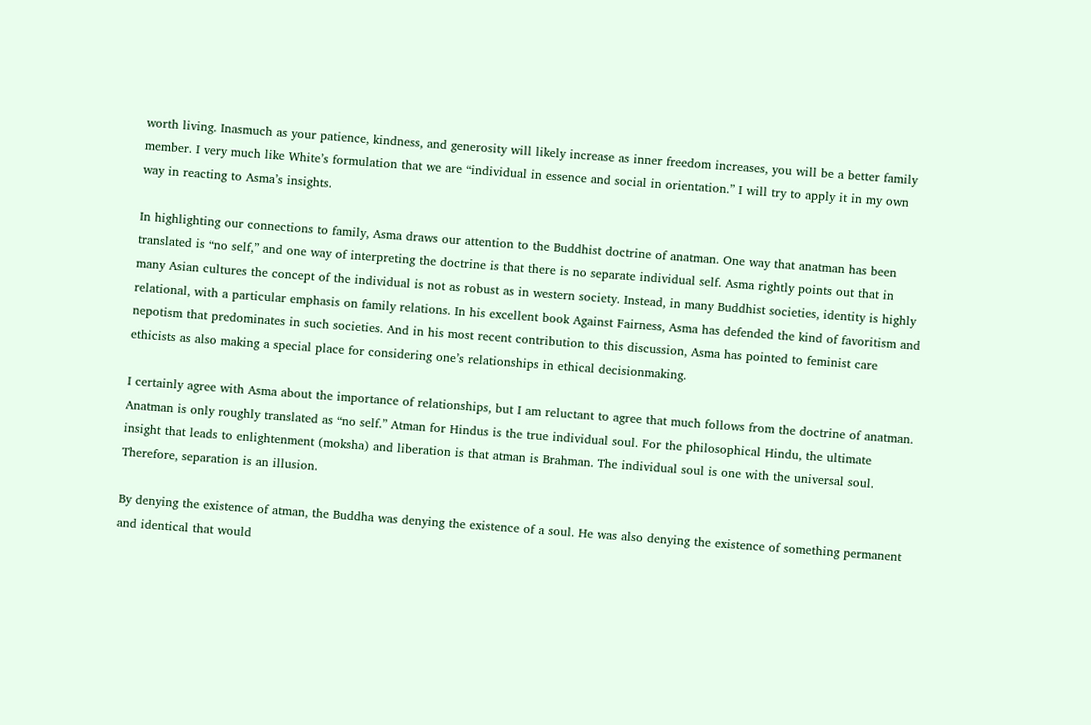worth living. Inasmuch as your patience, kindness, and generosity will likely increase as inner freedom increases, you will be a better family member. I very much like White’s formulation that we are “individual in essence and social in orientation.” I will try to apply it in my own way in reacting to Asma’s insights.

In highlighting our connections to family, Asma draws our attention to the Buddhist doctrine of anatman. One way that anatman has been translated is “no self,” and one way of interpreting the doctrine is that there is no separate individual self. Asma rightly points out that in many Asian cultures the concept of the individual is not as robust as in western society. Instead, in many Buddhist societies, identity is highly relational, with a particular emphasis on family relations. In his excellent book Against Fairness, Asma has defended the kind of favoritism and nepotism that predominates in such societies. And in his most recent contribution to this discussion, Asma has pointed to feminist care ethicists as also making a special place for considering one’s relationships in ethical decisionmaking.

I certainly agree with Asma about the importance of relationships, but I am reluctant to agree that much follows from the doctrine of anatman. Anatman is only roughly translated as “no self.” Atman for Hindus is the true individual soul. For the philosophical Hindu, the ultimate insight that leads to enlightenment (moksha) and liberation is that atman is Brahman. The individual soul is one with the universal soul. Therefore, separation is an illusion.

By denying the existence of atman, the Buddha was denying the existence of a soul. He was also denying the existence of something permanent and identical that would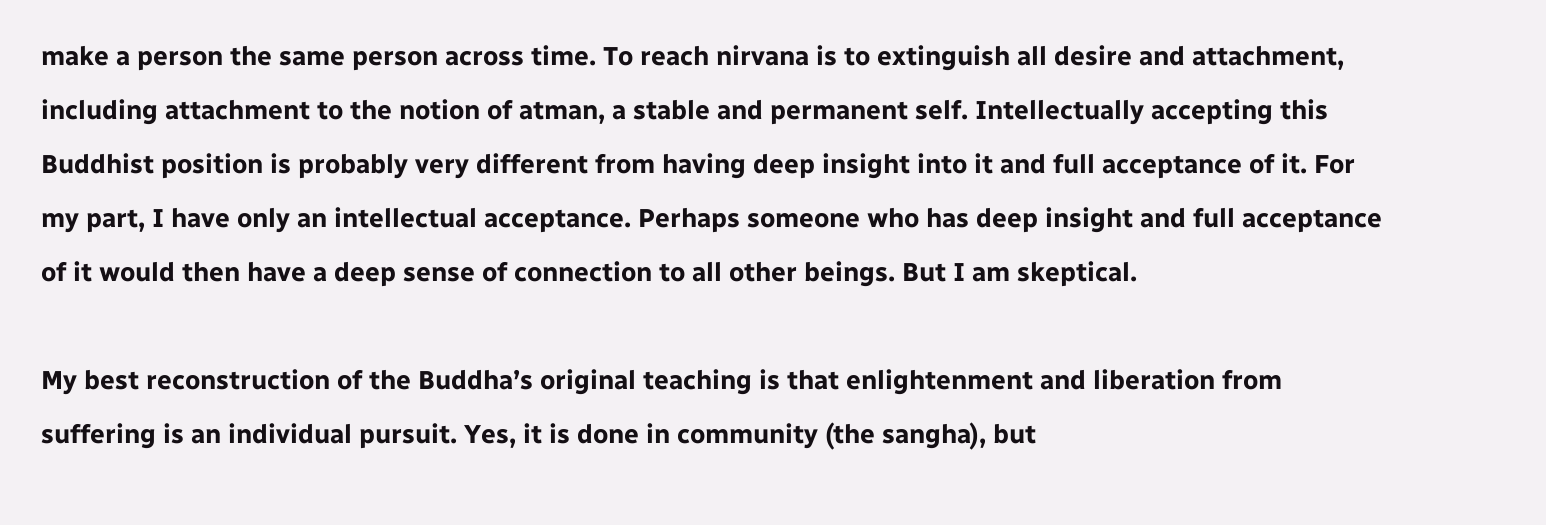make a person the same person across time. To reach nirvana is to extinguish all desire and attachment, including attachment to the notion of atman, a stable and permanent self. Intellectually accepting this Buddhist position is probably very different from having deep insight into it and full acceptance of it. For my part, I have only an intellectual acceptance. Perhaps someone who has deep insight and full acceptance of it would then have a deep sense of connection to all other beings. But I am skeptical.

My best reconstruction of the Buddha’s original teaching is that enlightenment and liberation from suffering is an individual pursuit. Yes, it is done in community (the sangha), but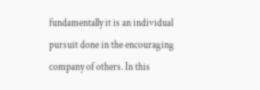fundamentally it is an individual pursuit done in the encouraging company of others. In this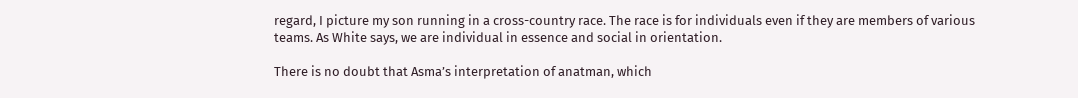regard, I picture my son running in a cross-country race. The race is for individuals even if they are members of various teams. As White says, we are individual in essence and social in orientation.

There is no doubt that Asma’s interpretation of anatman, which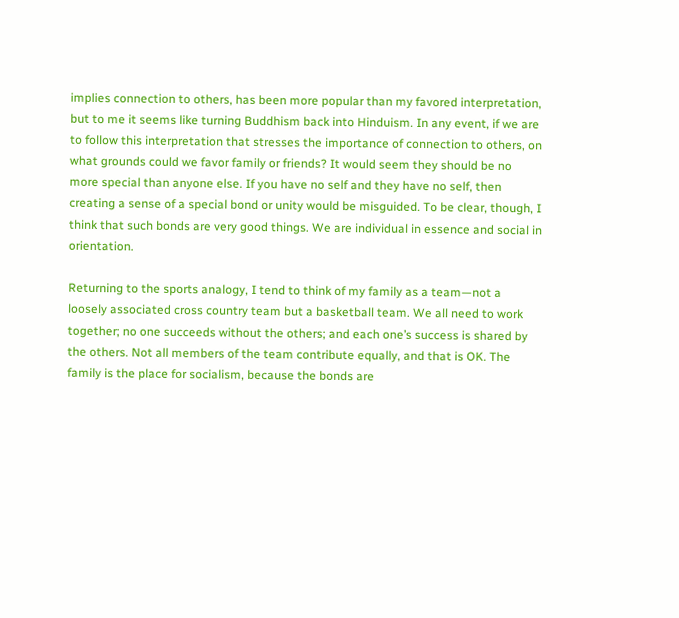implies connection to others, has been more popular than my favored interpretation, but to me it seems like turning Buddhism back into Hinduism. In any event, if we are to follow this interpretation that stresses the importance of connection to others, on what grounds could we favor family or friends? It would seem they should be no more special than anyone else. If you have no self and they have no self, then creating a sense of a special bond or unity would be misguided. To be clear, though, I think that such bonds are very good things. We are individual in essence and social in orientation.

Returning to the sports analogy, I tend to think of my family as a team—not a loosely associated cross country team but a basketball team. We all need to work together; no one succeeds without the others; and each one’s success is shared by the others. Not all members of the team contribute equally, and that is OK. The family is the place for socialism, because the bonds are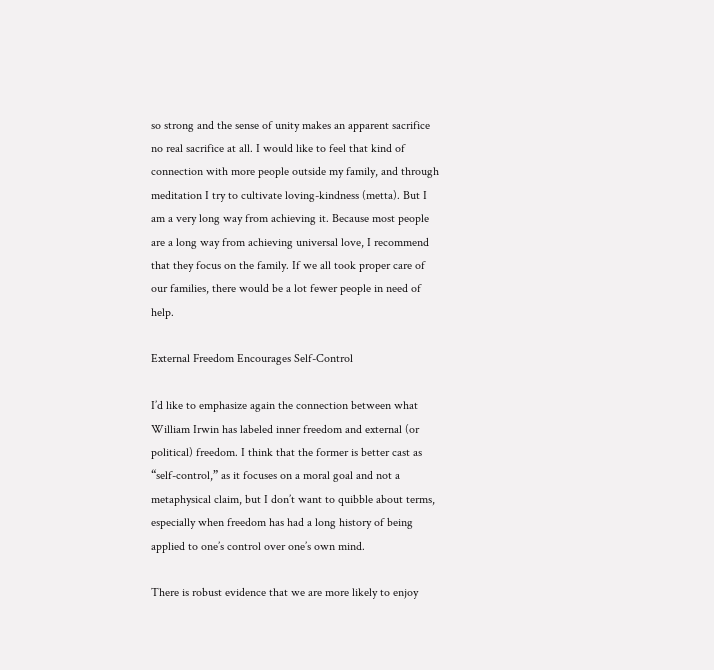so strong and the sense of unity makes an apparent sacrifice no real sacrifice at all. I would like to feel that kind of connection with more people outside my family, and through meditation I try to cultivate loving-kindness (metta). But I am a very long way from achieving it. Because most people are a long way from achieving universal love, I recommend that they focus on the family. If we all took proper care of our families, there would be a lot fewer people in need of help.

External Freedom Encourages Self-Control

I’d like to emphasize again the connection between what William Irwin has labeled inner freedom and external (or political) freedom. I think that the former is better cast as “self-control,” as it focuses on a moral goal and not a metaphysical claim, but I don’t want to quibble about terms, especially when freedom has had a long history of being applied to one’s control over one’s own mind.

There is robust evidence that we are more likely to enjoy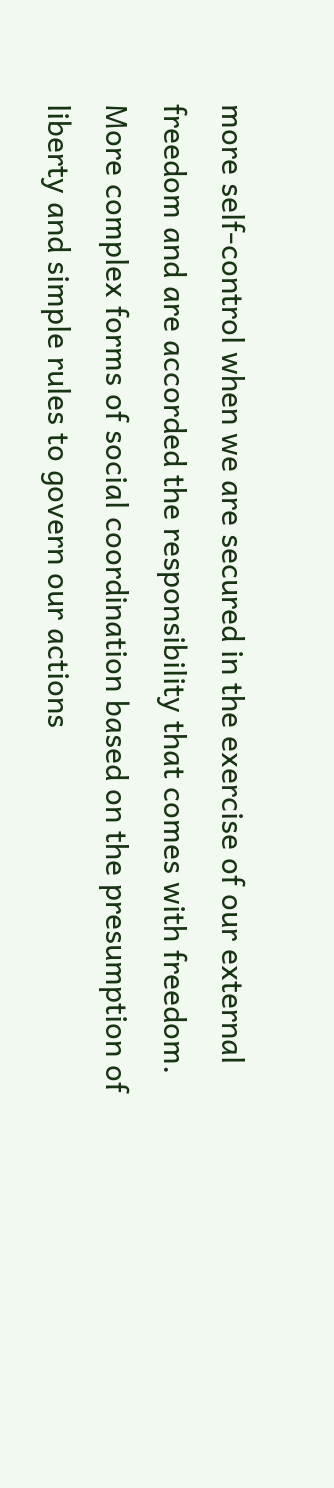more self-control when we are secured in the exercise of our external freedom and are accorded the responsibility that comes with freedom. More complex forms of social coordination based on the presumption of liberty and simple rules to govern our actions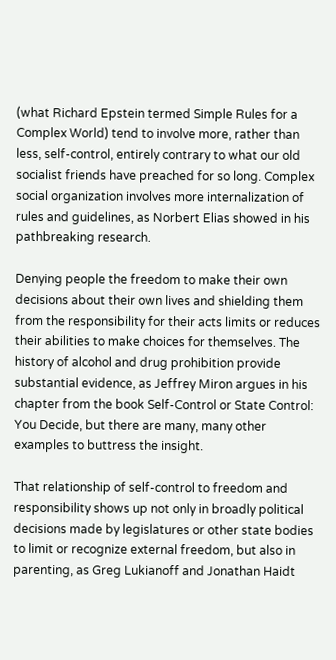(what Richard Epstein termed Simple Rules for a Complex World) tend to involve more, rather than less, self-control, entirely contrary to what our old socialist friends have preached for so long. Complex social organization involves more internalization of rules and guidelines, as Norbert Elias showed in his pathbreaking research.

Denying people the freedom to make their own decisions about their own lives and shielding them from the responsibility for their acts limits or reduces their abilities to make choices for themselves. The history of alcohol and drug prohibition provide substantial evidence, as Jeffrey Miron argues in his chapter from the book Self-Control or State Control: You Decide, but there are many, many other examples to buttress the insight.

That relationship of self-control to freedom and responsibility shows up not only in broadly political decisions made by legislatures or other state bodies to limit or recognize external freedom, but also in parenting, as Greg Lukianoff and Jonathan Haidt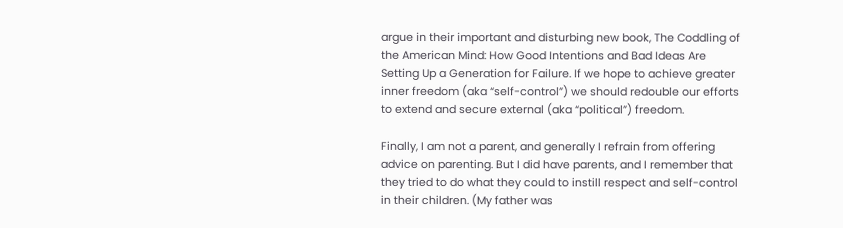argue in their important and disturbing new book, The Coddling of the American Mind: How Good Intentions and Bad Ideas Are Setting Up a Generation for Failure. If we hope to achieve greater inner freedom (aka “self-control”) we should redouble our efforts to extend and secure external (aka “political”) freedom.

Finally, I am not a parent, and generally I refrain from offering advice on parenting. But I did have parents, and I remember that they tried to do what they could to instill respect and self-control in their children. (My father was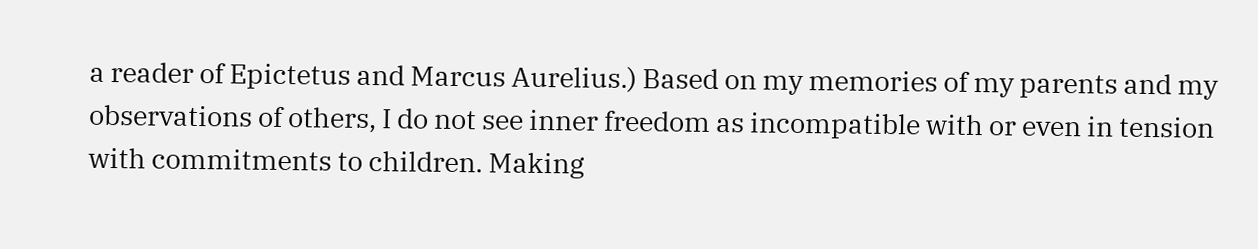a reader of Epictetus and Marcus Aurelius.) Based on my memories of my parents and my observations of others, I do not see inner freedom as incompatible with or even in tension with commitments to children. Making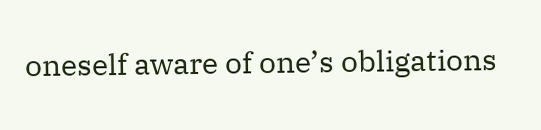oneself aware of one’s obligations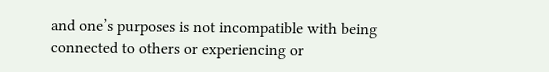and one’s purposes is not incompatible with being connected to others or experiencing or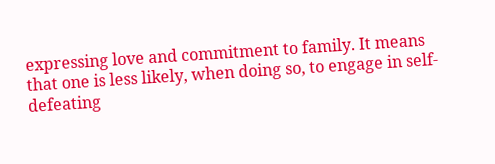expressing love and commitment to family. It means that one is less likely, when doing so, to engage in self-defeating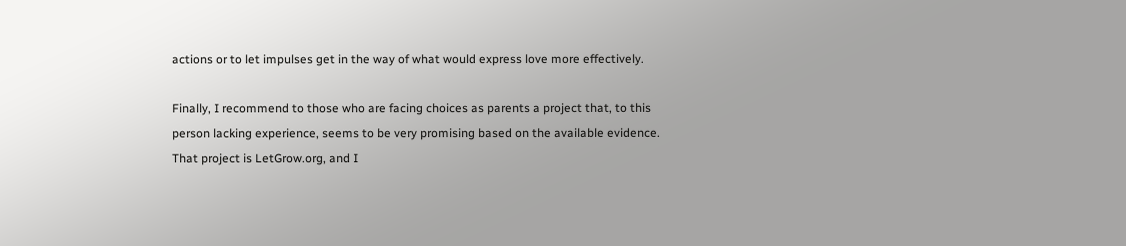actions or to let impulses get in the way of what would express love more effectively.

Finally, I recommend to those who are facing choices as parents a project that, to this person lacking experience, seems to be very promising based on the available evidence. That project is LetGrow.org, and I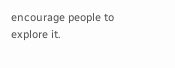encourage people to explore it.